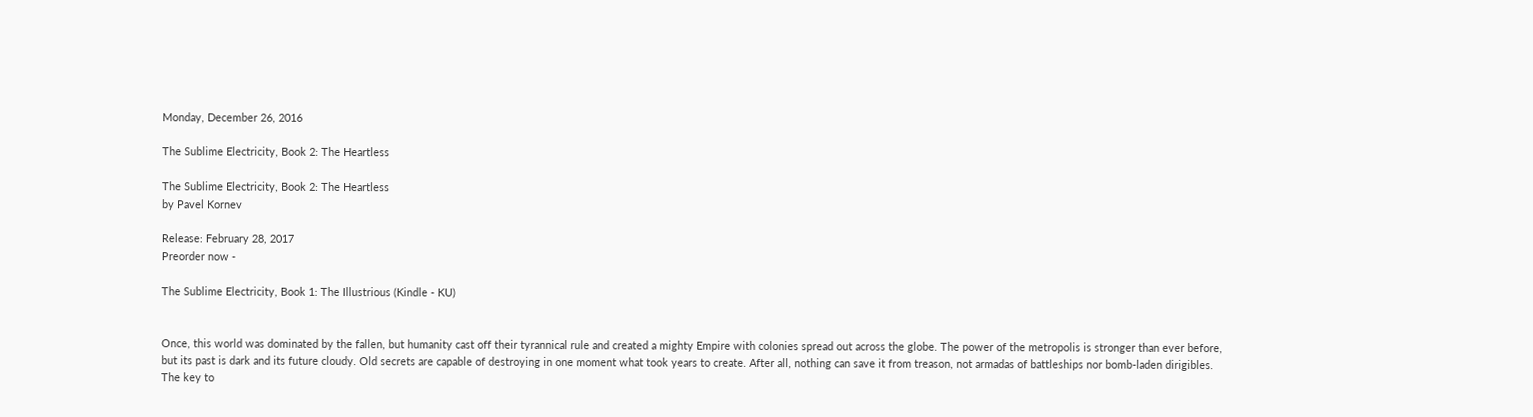Monday, December 26, 2016

The Sublime Electricity, Book 2: The Heartless

The Sublime Electricity, Book 2: The Heartless
by Pavel Kornev

Release: February 28, 2017
Preorder now -

The Sublime Electricity, Book 1: The Illustrious (Kindle - KU)


Once, this world was dominated by the fallen, but humanity cast off their tyrannical rule and created a mighty Empire with colonies spread out across the globe. The power of the metropolis is stronger than ever before, but its past is dark and its future cloudy. Old secrets are capable of destroying in one moment what took years to create. After all, nothing can save it from treason, not armadas of battleships nor bomb-laden dirigibles.
The key to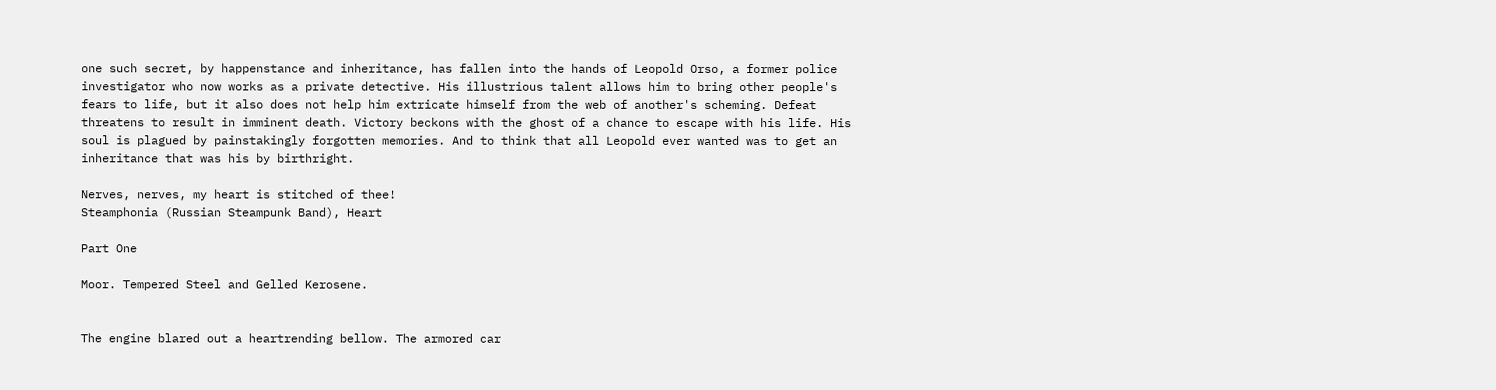one such secret, by happenstance and inheritance, has fallen into the hands of Leopold Orso, a former police investigator who now works as a private detective. His illustrious talent allows him to bring other people's fears to life, but it also does not help him extricate himself from the web of another's scheming. Defeat threatens to result in imminent death. Victory beckons with the ghost of a chance to escape with his life. His soul is plagued by painstakingly forgotten memories. And to think that all Leopold ever wanted was to get an inheritance that was his by birthright.

Nerves, nerves, my heart is stitched of thee!
Steamphonia (Russian Steampunk Band), Heart

Part One

Moor. Tempered Steel and Gelled Kerosene.


The engine blared out a heartrending bellow. The armored car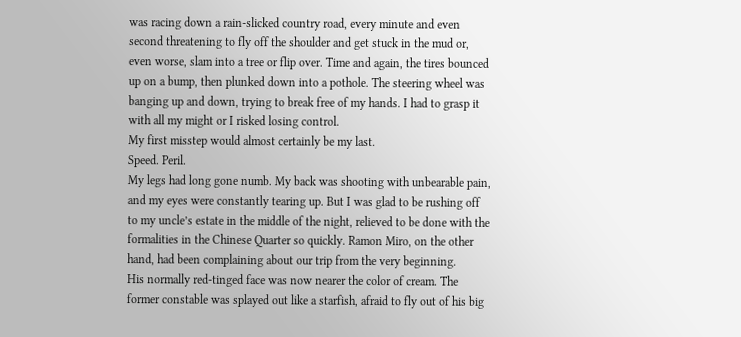was racing down a rain-slicked country road, every minute and even second threatening to fly off the shoulder and get stuck in the mud or, even worse, slam into a tree or flip over. Time and again, the tires bounced up on a bump, then plunked down into a pothole. The steering wheel was banging up and down, trying to break free of my hands. I had to grasp it with all my might or I risked losing control.
My first misstep would almost certainly be my last.
Speed. Peril.
My legs had long gone numb. My back was shooting with unbearable pain, and my eyes were constantly tearing up. But I was glad to be rushing off to my uncle’s estate in the middle of the night, relieved to be done with the formalities in the Chinese Quarter so quickly. Ramon Miro, on the other hand, had been complaining about our trip from the very beginning.
His normally red-tinged face was now nearer the color of cream. The former constable was splayed out like a starfish, afraid to fly out of his big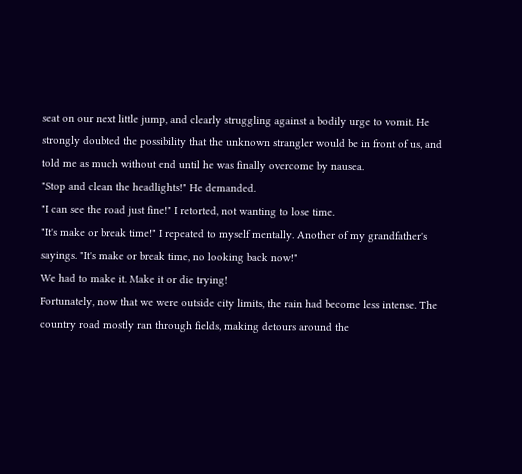seat on our next little jump, and clearly struggling against a bodily urge to vomit. He strongly doubted the possibility that the unknown strangler would be in front of us, and told me as much without end until he was finally overcome by nausea.
"Stop and clean the headlights!" He demanded.
"I can see the road just fine!" I retorted, not wanting to lose time.
"It's make or break time!" I repeated to myself mentally. Another of my grandfather's sayings. "It's make or break time, no looking back now!"
We had to make it. Make it or die trying!
Fortunately, now that we were outside city limits, the rain had become less intense. The country road mostly ran through fields, making detours around the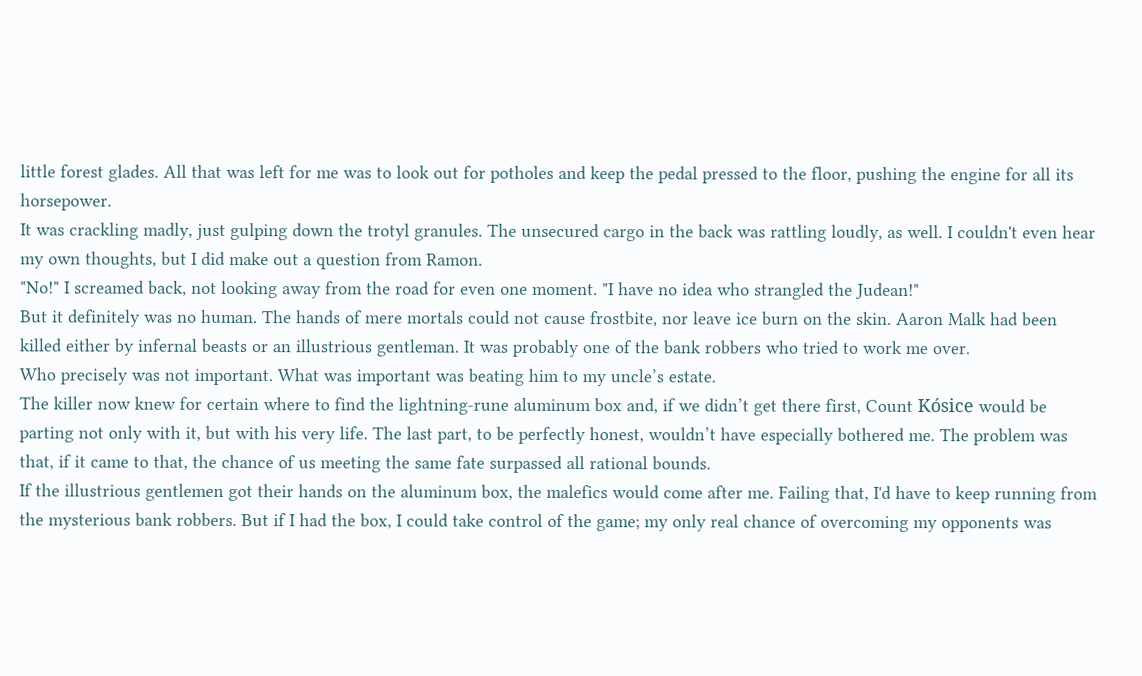little forest glades. All that was left for me was to look out for potholes and keep the pedal pressed to the floor, pushing the engine for all its horsepower.
It was crackling madly, just gulping down the trotyl granules. The unsecured cargo in the back was rattling loudly, as well. I couldn't even hear my own thoughts, but I did make out a question from Ramon.
"No!" I screamed back, not looking away from the road for even one moment. "I have no idea who strangled the Judean!"
But it definitely was no human. The hands of mere mortals could not cause frostbite, nor leave ice burn on the skin. Aaron Malk had been killed either by infernal beasts or an illustrious gentleman. It was probably one of the bank robbers who tried to work me over.
Who precisely was not important. What was important was beating him to my uncle’s estate.
The killer now knew for certain where to find the lightning-rune aluminum box and, if we didn’t get there first, Count Kósice would be parting not only with it, but with his very life. The last part, to be perfectly honest, wouldn’t have especially bothered me. The problem was that, if it came to that, the chance of us meeting the same fate surpassed all rational bounds.
If the illustrious gentlemen got their hands on the aluminum box, the malefics would come after me. Failing that, I'd have to keep running from the mysterious bank robbers. But if I had the box, I could take control of the game; my only real chance of overcoming my opponents was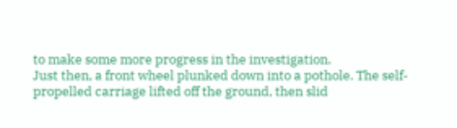to make some more progress in the investigation.
Just then, a front wheel plunked down into a pothole. The self-propelled carriage lifted off the ground, then slid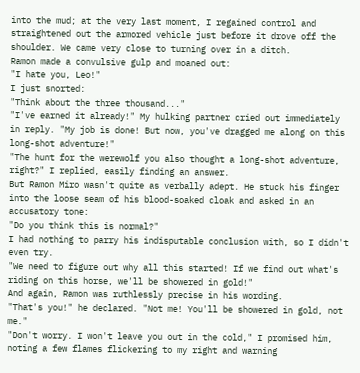into the mud; at the very last moment, I regained control and straightened out the armored vehicle just before it drove off the shoulder. We came very close to turning over in a ditch.
Ramon made a convulsive gulp and moaned out:
"I hate you, Leo!"
I just snorted:
"Think about the three thousand..."
"I've earned it already!" My hulking partner cried out immediately in reply. "My job is done! But now, you've dragged me along on this long-shot adventure!"
"The hunt for the werewolf you also thought a long-shot adventure, right?" I replied, easily finding an answer.
But Ramon Miro wasn't quite as verbally adept. He stuck his finger into the loose seam of his blood-soaked cloak and asked in an accusatory tone:
"Do you think this is normal?"
I had nothing to parry his indisputable conclusion with, so I didn't even try.
"We need to figure out why all this started! If we find out what's riding on this horse, we'll be showered in gold!"
And again, Ramon was ruthlessly precise in his wording.
"That's you!" he declared. "Not me! You'll be showered in gold, not me."
"Don't worry. I won't leave you out in the cold," I promised him, noting a few flames flickering to my right and warning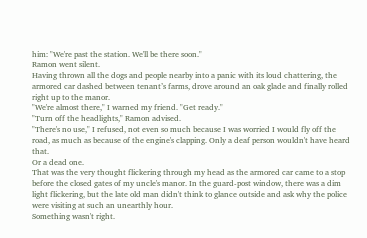him: "We're past the station. We'll be there soon."
Ramon went silent.
Having thrown all the dogs and people nearby into a panic with its loud chattering, the armored car dashed between tenant’s farms, drove around an oak glade and finally rolled right up to the manor.
"We're almost there," I warned my friend. "Get ready."
"Turn off the headlights," Ramon advised.
"There's no use," I refused, not even so much because I was worried I would fly off the road, as much as because of the engine's clapping. Only a deaf person wouldn't have heard that.
Or a dead one.
That was the very thought flickering through my head as the armored car came to a stop before the closed gates of my uncle's manor. In the guard-post window, there was a dim light flickering, but the late old man didn't think to glance outside and ask why the police were visiting at such an unearthly hour.
Something wasn't right.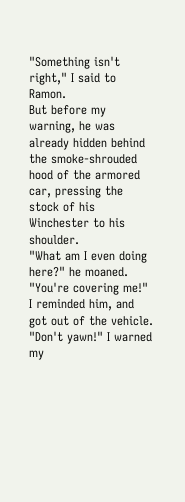"Something isn't right," I said to Ramon.
But before my warning, he was already hidden behind the smoke-shrouded hood of the armored car, pressing the stock of his Winchester to his shoulder.
"What am I even doing here?" he moaned.
"You're covering me!" I reminded him, and got out of the vehicle. "Don't yawn!" I warned my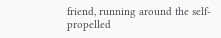friend, running around the self-propelled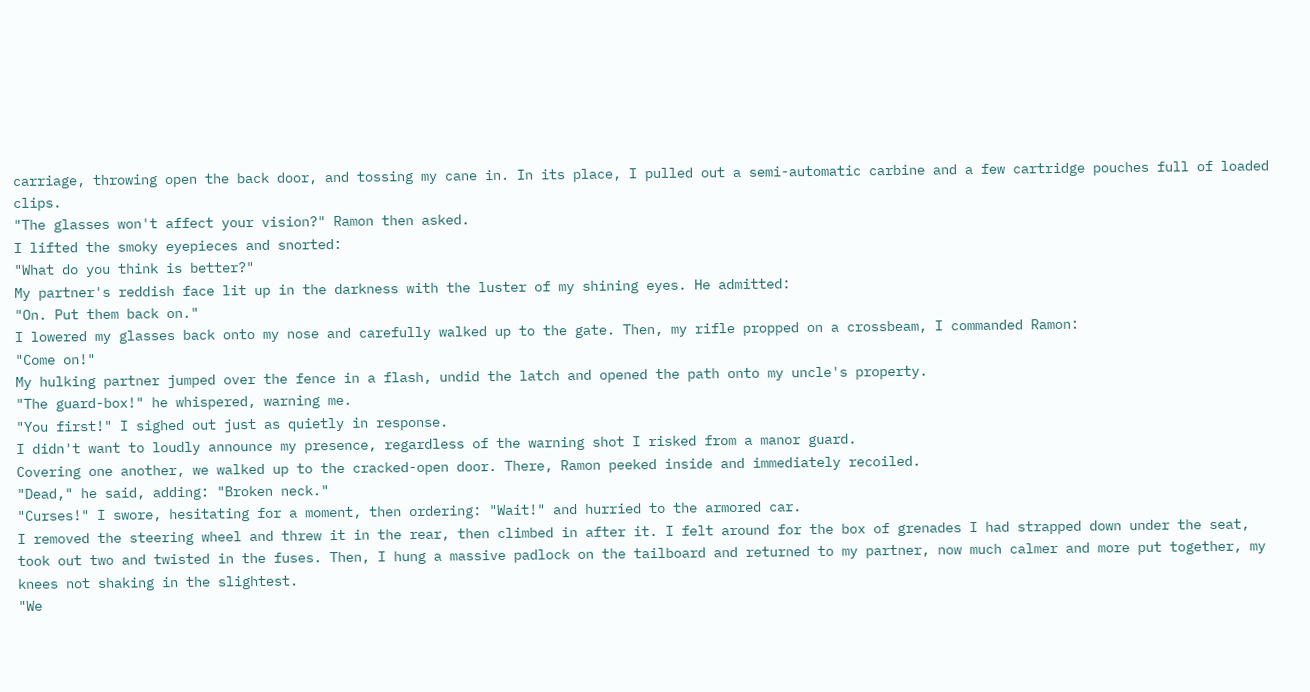carriage, throwing open the back door, and tossing my cane in. In its place, I pulled out a semi-automatic carbine and a few cartridge pouches full of loaded clips.
"The glasses won't affect your vision?" Ramon then asked.
I lifted the smoky eyepieces and snorted:
"What do you think is better?"
My partner's reddish face lit up in the darkness with the luster of my shining eyes. He admitted:
"On. Put them back on."
I lowered my glasses back onto my nose and carefully walked up to the gate. Then, my rifle propped on a crossbeam, I commanded Ramon:
"Come on!"
My hulking partner jumped over the fence in a flash, undid the latch and opened the path onto my uncle's property.
"The guard-box!" he whispered, warning me.
"You first!" I sighed out just as quietly in response.
I didn't want to loudly announce my presence, regardless of the warning shot I risked from a manor guard.
Covering one another, we walked up to the cracked-open door. There, Ramon peeked inside and immediately recoiled.
"Dead," he said, adding: "Broken neck."
"Curses!" I swore, hesitating for a moment, then ordering: "Wait!" and hurried to the armored car.
I removed the steering wheel and threw it in the rear, then climbed in after it. I felt around for the box of grenades I had strapped down under the seat, took out two and twisted in the fuses. Then, I hung a massive padlock on the tailboard and returned to my partner, now much calmer and more put together, my knees not shaking in the slightest.
"We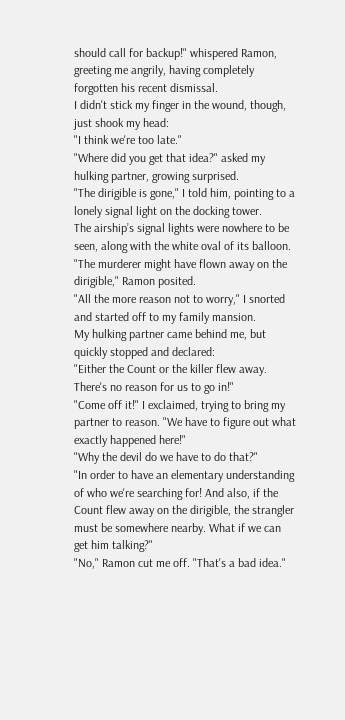should call for backup!" whispered Ramon, greeting me angrily, having completely forgotten his recent dismissal.
I didn't stick my finger in the wound, though, just shook my head:
"I think we're too late."
"Where did you get that idea?" asked my hulking partner, growing surprised.
"The dirigible is gone," I told him, pointing to a lonely signal light on the docking tower.
The airship’s signal lights were nowhere to be seen, along with the white oval of its balloon.
"The murderer might have flown away on the dirigible," Ramon posited.
"All the more reason not to worry," I snorted and started off to my family mansion.
My hulking partner came behind me, but quickly stopped and declared:
"Either the Count or the killer flew away. There's no reason for us to go in!"
"Come off it!" I exclaimed, trying to bring my partner to reason. "We have to figure out what exactly happened here!"
"Why the devil do we have to do that?"
"In order to have an elementary understanding of who we're searching for! And also, if the Count flew away on the dirigible, the strangler must be somewhere nearby. What if we can get him talking?"
"No," Ramon cut me off. "That's a bad idea."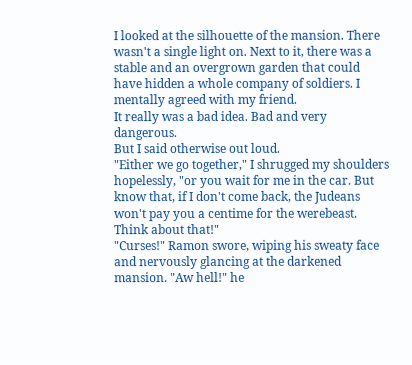I looked at the silhouette of the mansion. There wasn't a single light on. Next to it, there was a stable and an overgrown garden that could have hidden a whole company of soldiers. I mentally agreed with my friend.
It really was a bad idea. Bad and very dangerous.
But I said otherwise out loud.
"Either we go together," I shrugged my shoulders hopelessly, "or you wait for me in the car. But know that, if I don't come back, the Judeans won't pay you a centime for the werebeast. Think about that!"
"Curses!" Ramon swore, wiping his sweaty face and nervously glancing at the darkened mansion. "Aw hell!" he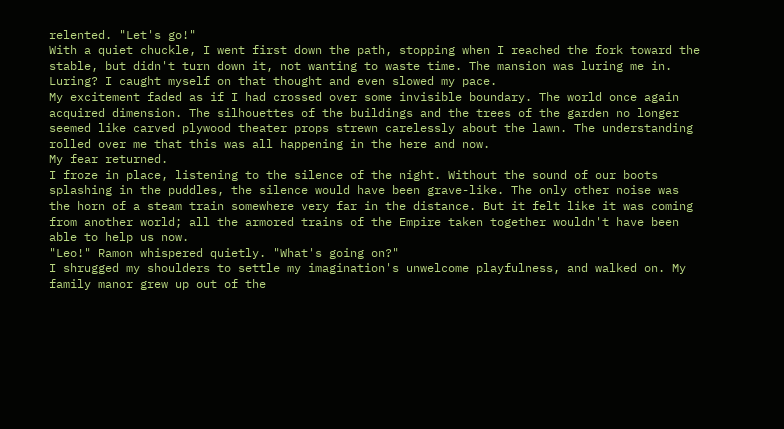relented. "Let's go!"
With a quiet chuckle, I went first down the path, stopping when I reached the fork toward the stable, but didn't turn down it, not wanting to waste time. The mansion was luring me in.
Luring? I caught myself on that thought and even slowed my pace.
My excitement faded as if I had crossed over some invisible boundary. The world once again acquired dimension. The silhouettes of the buildings and the trees of the garden no longer seemed like carved plywood theater props strewn carelessly about the lawn. The understanding rolled over me that this was all happening in the here and now.
My fear returned.
I froze in place, listening to the silence of the night. Without the sound of our boots splashing in the puddles, the silence would have been grave-like. The only other noise was the horn of a steam train somewhere very far in the distance. But it felt like it was coming from another world; all the armored trains of the Empire taken together wouldn't have been able to help us now.
"Leo!" Ramon whispered quietly. "What's going on?"
I shrugged my shoulders to settle my imagination's unwelcome playfulness, and walked on. My family manor grew up out of the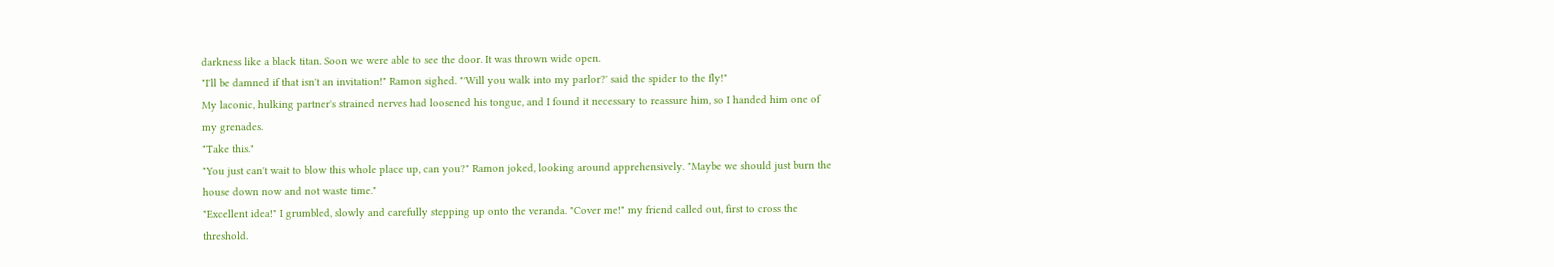darkness like a black titan. Soon we were able to see the door. It was thrown wide open.
"I'll be damned if that isn't an invitation!" Ramon sighed. "'Will you walk into my parlor?' said the spider to the fly!"
My laconic, hulking partner's strained nerves had loosened his tongue, and I found it necessary to reassure him, so I handed him one of my grenades.
"Take this."
"You just can't wait to blow this whole place up, can you?" Ramon joked, looking around apprehensively. "Maybe we should just burn the house down now and not waste time."
"Excellent idea!" I grumbled, slowly and carefully stepping up onto the veranda. "Cover me!" my friend called out, first to cross the threshold.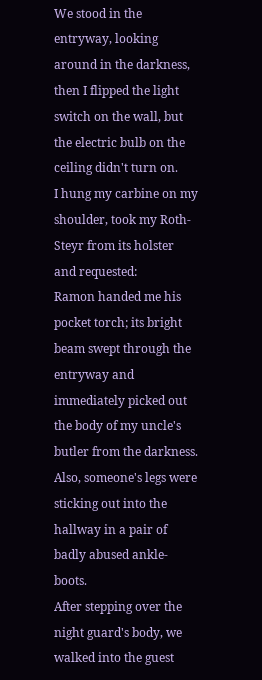We stood in the entryway, looking around in the darkness, then I flipped the light switch on the wall, but the electric bulb on the ceiling didn't turn on.
I hung my carbine on my shoulder, took my Roth-Steyr from its holster and requested:
Ramon handed me his pocket torch; its bright beam swept through the entryway and immediately picked out the body of my uncle's butler from the darkness. Also, someone's legs were sticking out into the hallway in a pair of badly abused ankle-boots.
After stepping over the night guard's body, we walked into the guest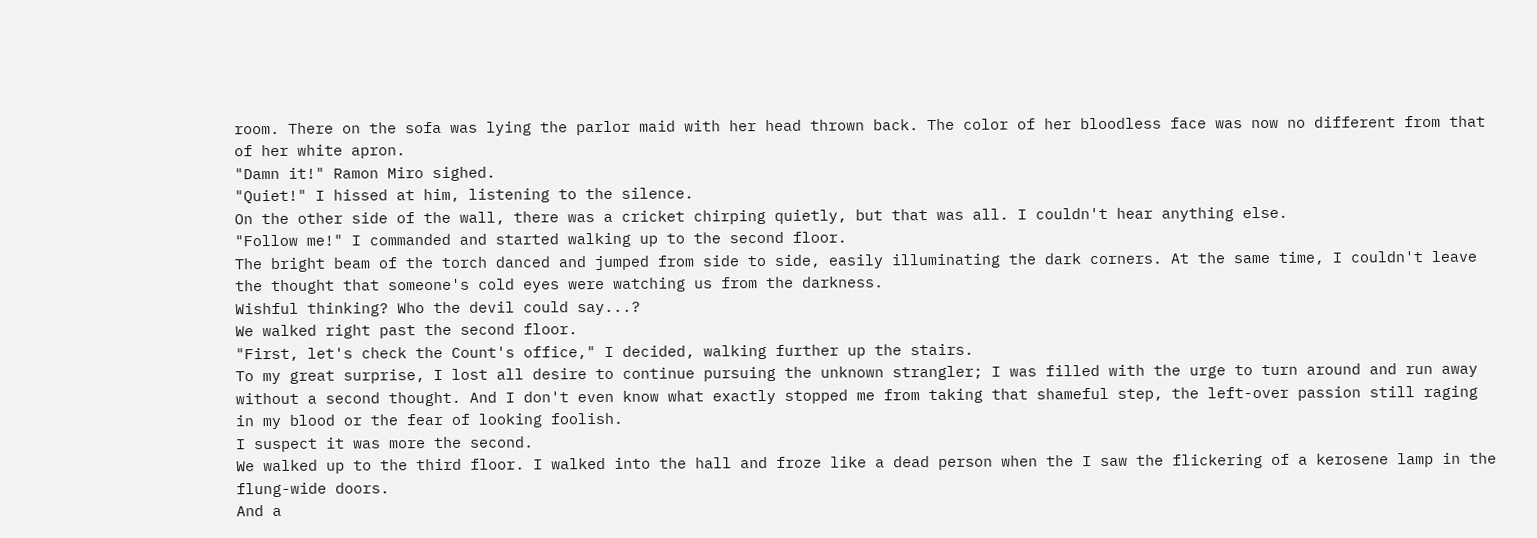room. There on the sofa was lying the parlor maid with her head thrown back. The color of her bloodless face was now no different from that of her white apron.
"Damn it!" Ramon Miro sighed.
"Quiet!" I hissed at him, listening to the silence.
On the other side of the wall, there was a cricket chirping quietly, but that was all. I couldn't hear anything else.
"Follow me!" I commanded and started walking up to the second floor.
The bright beam of the torch danced and jumped from side to side, easily illuminating the dark corners. At the same time, I couldn't leave the thought that someone's cold eyes were watching us from the darkness.
Wishful thinking? Who the devil could say...?
We walked right past the second floor.
"First, let's check the Count's office," I decided, walking further up the stairs.
To my great surprise, I lost all desire to continue pursuing the unknown strangler; I was filled with the urge to turn around and run away without a second thought. And I don't even know what exactly stopped me from taking that shameful step, the left-over passion still raging in my blood or the fear of looking foolish.
I suspect it was more the second.
We walked up to the third floor. I walked into the hall and froze like a dead person when the I saw the flickering of a kerosene lamp in the flung-wide doors.
And a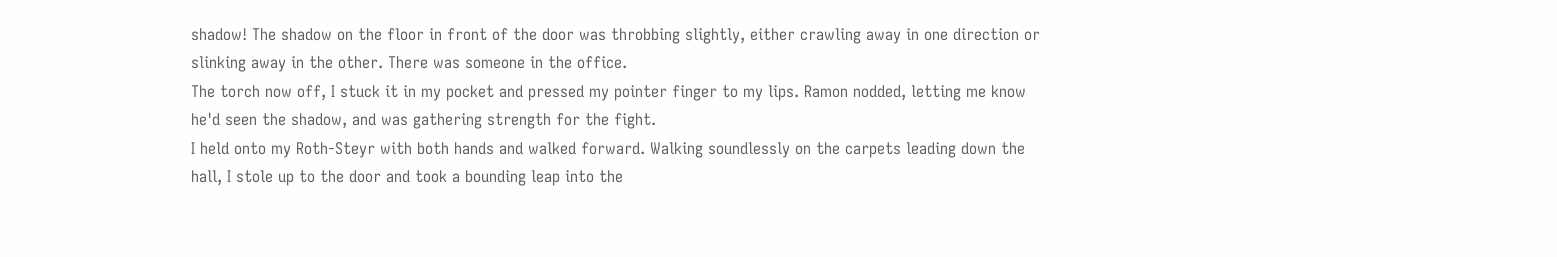shadow! The shadow on the floor in front of the door was throbbing slightly, either crawling away in one direction or slinking away in the other. There was someone in the office.
The torch now off, I stuck it in my pocket and pressed my pointer finger to my lips. Ramon nodded, letting me know he'd seen the shadow, and was gathering strength for the fight.
I held onto my Roth-Steyr with both hands and walked forward. Walking soundlessly on the carpets leading down the hall, I stole up to the door and took a bounding leap into the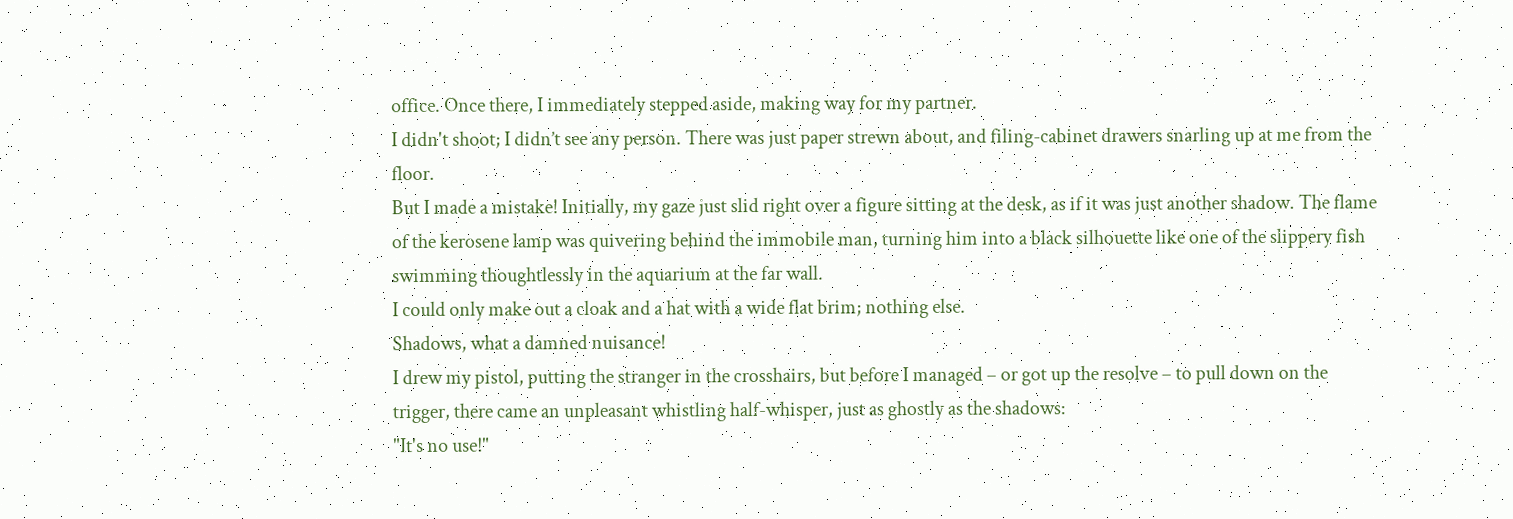office. Once there, I immediately stepped aside, making way for my partner.
I didn't shoot; I didn’t see any person. There was just paper strewn about, and filing-cabinet drawers snarling up at me from the floor.
But I made a mistake! Initially, my gaze just slid right over a figure sitting at the desk, as if it was just another shadow. The flame of the kerosene lamp was quivering behind the immobile man, turning him into a black silhouette like one of the slippery fish swimming thoughtlessly in the aquarium at the far wall.
I could only make out a cloak and a hat with a wide flat brim; nothing else.
Shadows, what a damned nuisance!
I drew my pistol, putting the stranger in the crosshairs, but before I managed – or got up the resolve – to pull down on the trigger, there came an unpleasant whistling half-whisper, just as ghostly as the shadows:
"It's no use!"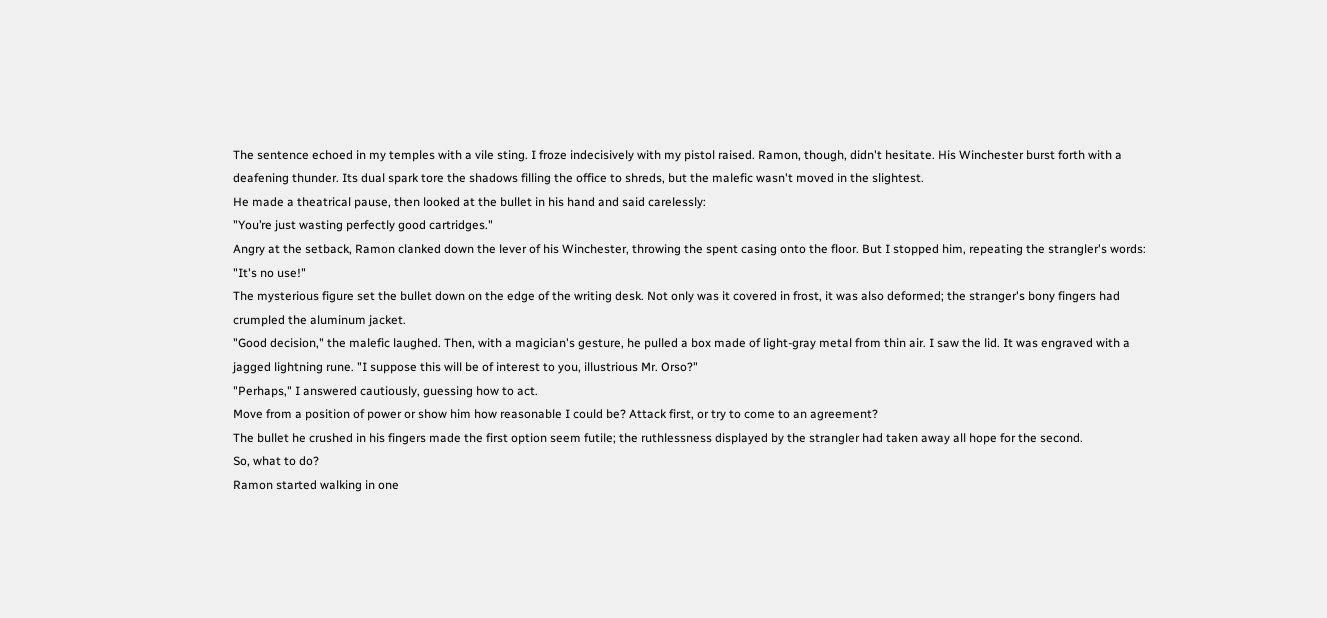The sentence echoed in my temples with a vile sting. I froze indecisively with my pistol raised. Ramon, though, didn't hesitate. His Winchester burst forth with a deafening thunder. Its dual spark tore the shadows filling the office to shreds, but the malefic wasn't moved in the slightest.
He made a theatrical pause, then looked at the bullet in his hand and said carelessly:
"You’re just wasting perfectly good cartridges."
Angry at the setback, Ramon clanked down the lever of his Winchester, throwing the spent casing onto the floor. But I stopped him, repeating the strangler's words:
"It's no use!"
The mysterious figure set the bullet down on the edge of the writing desk. Not only was it covered in frost, it was also deformed; the stranger's bony fingers had crumpled the aluminum jacket.
"Good decision," the malefic laughed. Then, with a magician's gesture, he pulled a box made of light-gray metal from thin air. I saw the lid. It was engraved with a jagged lightning rune. "I suppose this will be of interest to you, illustrious Mr. Orso?"
"Perhaps," I answered cautiously, guessing how to act.
Move from a position of power or show him how reasonable I could be? Attack first, or try to come to an agreement?
The bullet he crushed in his fingers made the first option seem futile; the ruthlessness displayed by the strangler had taken away all hope for the second.
So, what to do?
Ramon started walking in one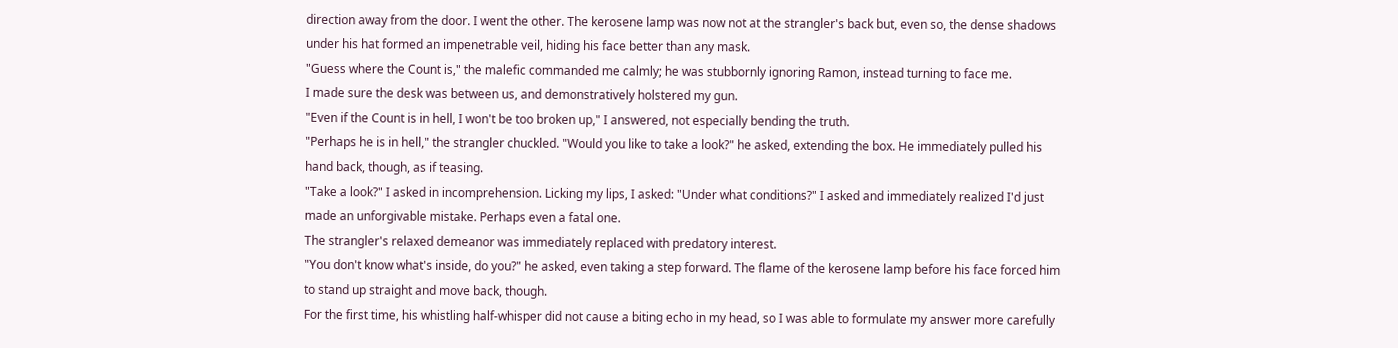direction away from the door. I went the other. The kerosene lamp was now not at the strangler's back but, even so, the dense shadows under his hat formed an impenetrable veil, hiding his face better than any mask.
"Guess where the Count is," the malefic commanded me calmly; he was stubbornly ignoring Ramon, instead turning to face me.
I made sure the desk was between us, and demonstratively holstered my gun.
"Even if the Count is in hell, I won't be too broken up," I answered, not especially bending the truth.
"Perhaps he is in hell," the strangler chuckled. "Would you like to take a look?" he asked, extending the box. He immediately pulled his hand back, though, as if teasing.
"Take a look?" I asked in incomprehension. Licking my lips, I asked: "Under what conditions?" I asked and immediately realized I'd just made an unforgivable mistake. Perhaps even a fatal one.
The strangler's relaxed demeanor was immediately replaced with predatory interest.
"You don't know what's inside, do you?" he asked, even taking a step forward. The flame of the kerosene lamp before his face forced him to stand up straight and move back, though.
For the first time, his whistling half-whisper did not cause a biting echo in my head, so I was able to formulate my answer more carefully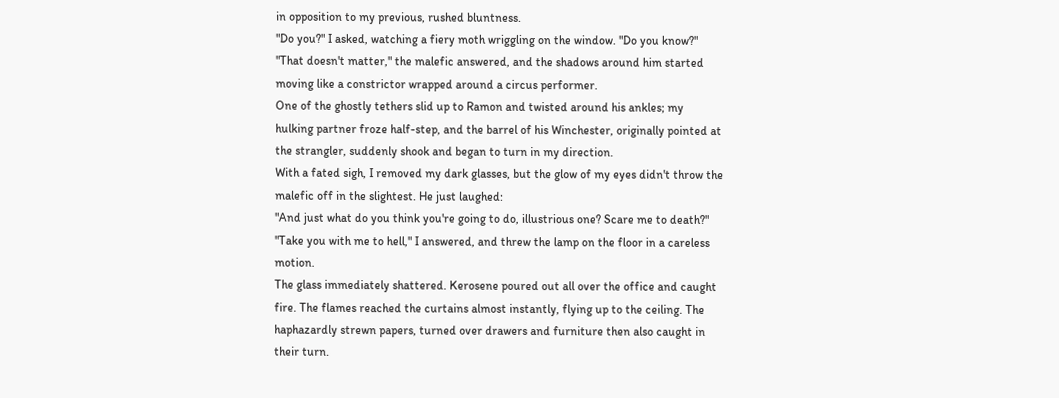in opposition to my previous, rushed bluntness.
"Do you?" I asked, watching a fiery moth wriggling on the window. "Do you know?"
"That doesn't matter," the malefic answered, and the shadows around him started moving like a constrictor wrapped around a circus performer.
One of the ghostly tethers slid up to Ramon and twisted around his ankles; my hulking partner froze half-step, and the barrel of his Winchester, originally pointed at the strangler, suddenly shook and began to turn in my direction.
With a fated sigh, I removed my dark glasses, but the glow of my eyes didn't throw the malefic off in the slightest. He just laughed:
"And just what do you think you're going to do, illustrious one? Scare me to death?"
"Take you with me to hell," I answered, and threw the lamp on the floor in a careless motion.
The glass immediately shattered. Kerosene poured out all over the office and caught fire. The flames reached the curtains almost instantly, flying up to the ceiling. The haphazardly strewn papers, turned over drawers and furniture then also caught in their turn.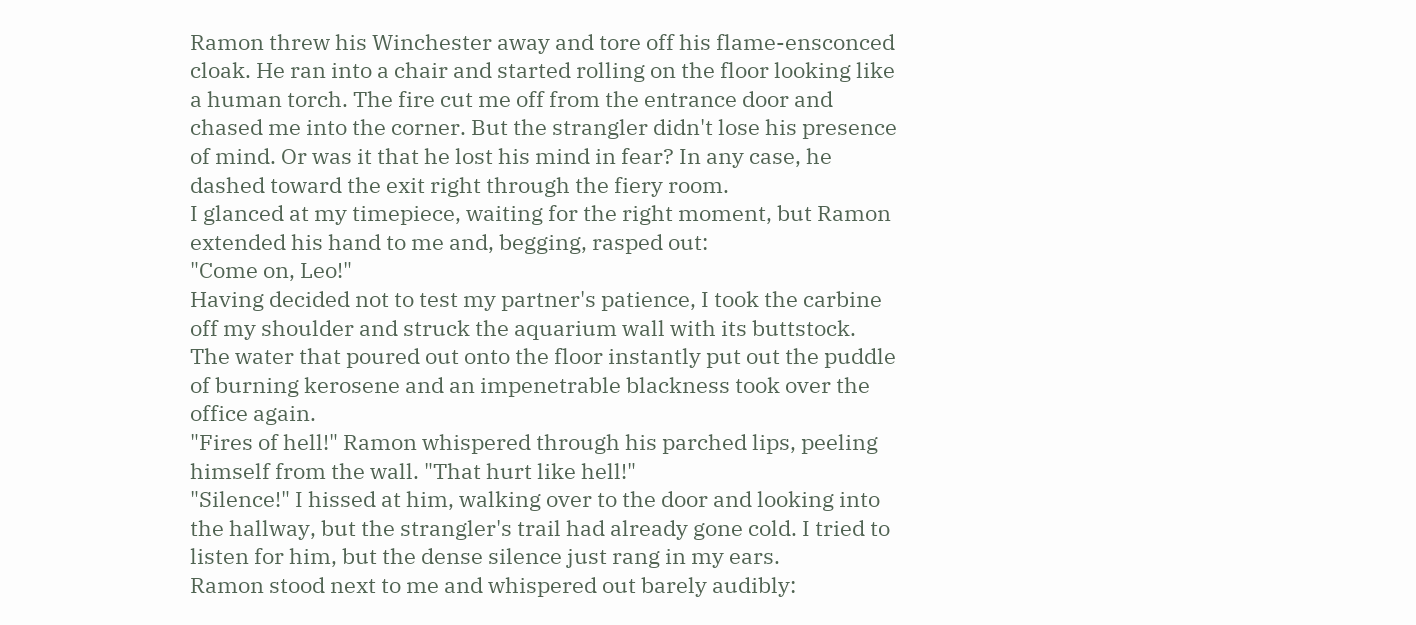Ramon threw his Winchester away and tore off his flame-ensconced cloak. He ran into a chair and started rolling on the floor looking like a human torch. The fire cut me off from the entrance door and chased me into the corner. But the strangler didn't lose his presence of mind. Or was it that he lost his mind in fear? In any case, he dashed toward the exit right through the fiery room.
I glanced at my timepiece, waiting for the right moment, but Ramon extended his hand to me and, begging, rasped out:
"Come on, Leo!"
Having decided not to test my partner's patience, I took the carbine off my shoulder and struck the aquarium wall with its buttstock. The water that poured out onto the floor instantly put out the puddle of burning kerosene and an impenetrable blackness took over the office again.
"Fires of hell!" Ramon whispered through his parched lips, peeling himself from the wall. "That hurt like hell!"
"Silence!" I hissed at him, walking over to the door and looking into the hallway, but the strangler's trail had already gone cold. I tried to listen for him, but the dense silence just rang in my ears.
Ramon stood next to me and whispered out barely audibly: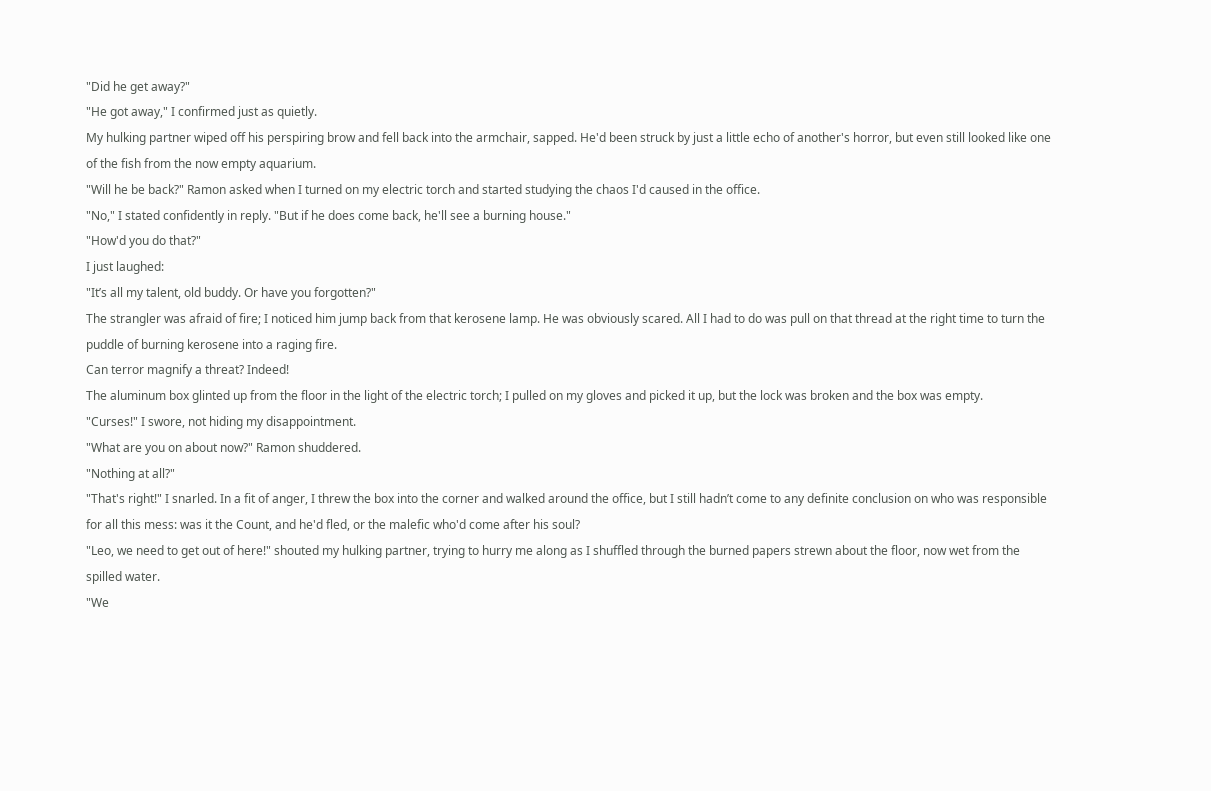"Did he get away?"
"He got away," I confirmed just as quietly.
My hulking partner wiped off his perspiring brow and fell back into the armchair, sapped. He'd been struck by just a little echo of another's horror, but even still looked like one of the fish from the now empty aquarium.
"Will he be back?" Ramon asked when I turned on my electric torch and started studying the chaos I'd caused in the office.
"No," I stated confidently in reply. "But if he does come back, he'll see a burning house."
"How'd you do that?"
I just laughed:
"It’s all my talent, old buddy. Or have you forgotten?"
The strangler was afraid of fire; I noticed him jump back from that kerosene lamp. He was obviously scared. All I had to do was pull on that thread at the right time to turn the puddle of burning kerosene into a raging fire.
Can terror magnify a threat? Indeed!
The aluminum box glinted up from the floor in the light of the electric torch; I pulled on my gloves and picked it up, but the lock was broken and the box was empty.
"Curses!" I swore, not hiding my disappointment.
"What are you on about now?" Ramon shuddered.
"Nothing at all?"
"That's right!" I snarled. In a fit of anger, I threw the box into the corner and walked around the office, but I still hadn’t come to any definite conclusion on who was responsible for all this mess: was it the Count, and he'd fled, or the malefic who'd come after his soul?
"Leo, we need to get out of here!" shouted my hulking partner, trying to hurry me along as I shuffled through the burned papers strewn about the floor, now wet from the spilled water.
"We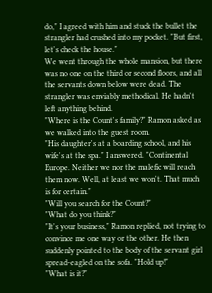do," I agreed with him and stuck the bullet the strangler had crushed into my pocket. "But first, let's check the house."
We went through the whole mansion, but there was no one on the third or second floors, and all the servants down below were dead. The strangler was enviably methodical. He hadn't left anything behind.
"Where is the Count's family?" Ramon asked as we walked into the guest room.
"His daughter's at a boarding school, and his wife's at the spa." I answered. "Continental Europe. Neither we nor the malefic will reach them now. Well, at least we won't. That much is for certain."
"Will you search for the Count?"
"What do you think?"
"It's your business," Ramon replied, not trying to convince me one way or the other. He then suddenly pointed to the body of the servant girl spread-eagled on the sofa. "Hold up!"
"What is it?"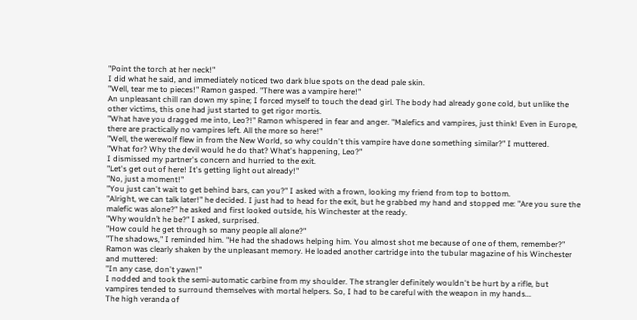"Point the torch at her neck!"
I did what he said, and immediately noticed two dark blue spots on the dead pale skin.
"Well, tear me to pieces!" Ramon gasped. "There was a vampire here!"
An unpleasant chill ran down my spine; I forced myself to touch the dead girl. The body had already gone cold, but unlike the other victims, this one had just started to get rigor mortis.
"What have you dragged me into, Leo?!" Ramon whispered in fear and anger. "Malefics and vampires, just think! Even in Europe, there are practically no vampires left. All the more so here!"
"Well, the werewolf flew in from the New World, so why couldn't this vampire have done something similar?" I muttered.
"What for? Why the devil would he do that? What's happening, Leo?"
I dismissed my partner's concern and hurried to the exit.
"Let's get out of here! It's getting light out already!"
"No, just a moment!"
"You just can't wait to get behind bars, can you?" I asked with a frown, looking my friend from top to bottom.
"Alright, we can talk later!" he decided. I just had to head for the exit, but he grabbed my hand and stopped me: "Are you sure the malefic was alone?" he asked and first looked outside, his Winchester at the ready.
"Why wouldn’t he be?" I asked, surprised.
"How could he get through so many people all alone?"
"The shadows," I reminded him. "He had the shadows helping him. You almost shot me because of one of them, remember?"
Ramon was clearly shaken by the unpleasant memory. He loaded another cartridge into the tubular magazine of his Winchester and muttered:
"In any case, don't yawn!"
I nodded and took the semi-automatic carbine from my shoulder. The strangler definitely wouldn't be hurt by a rifle, but vampires tended to surround themselves with mortal helpers. So, I had to be careful with the weapon in my hands...
The high veranda of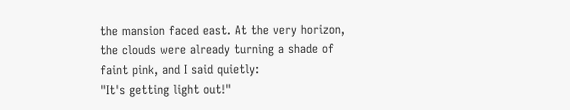the mansion faced east. At the very horizon, the clouds were already turning a shade of faint pink, and I said quietly:
"It's getting light out!"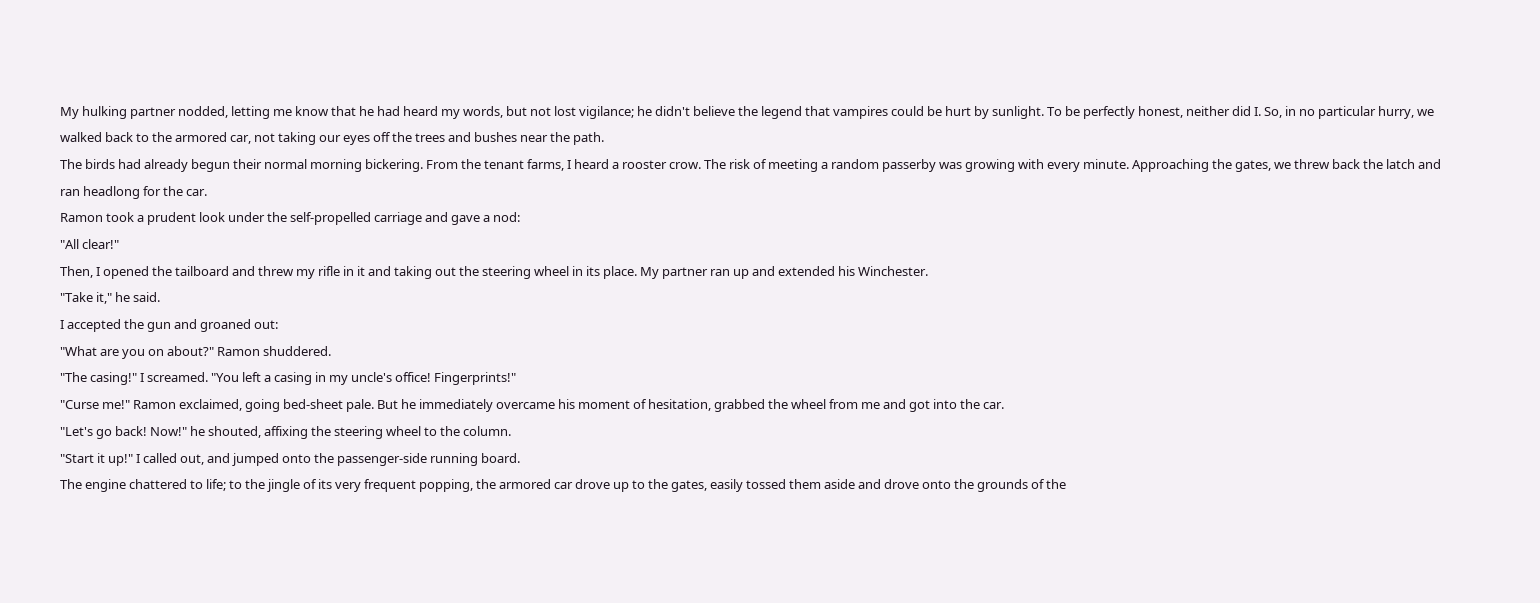My hulking partner nodded, letting me know that he had heard my words, but not lost vigilance; he didn't believe the legend that vampires could be hurt by sunlight. To be perfectly honest, neither did I. So, in no particular hurry, we walked back to the armored car, not taking our eyes off the trees and bushes near the path.
The birds had already begun their normal morning bickering. From the tenant farms, I heard a rooster crow. The risk of meeting a random passerby was growing with every minute. Approaching the gates, we threw back the latch and ran headlong for the car.
Ramon took a prudent look under the self-propelled carriage and gave a nod:
"All clear!"
Then, I opened the tailboard and threw my rifle in it and taking out the steering wheel in its place. My partner ran up and extended his Winchester.
"Take it," he said.
I accepted the gun and groaned out:
"What are you on about?" Ramon shuddered.
"The casing!" I screamed. "You left a casing in my uncle's office! Fingerprints!"
"Curse me!" Ramon exclaimed, going bed-sheet pale. But he immediately overcame his moment of hesitation, grabbed the wheel from me and got into the car.
"Let's go back! Now!" he shouted, affixing the steering wheel to the column.
"Start it up!" I called out, and jumped onto the passenger-side running board.
The engine chattered to life; to the jingle of its very frequent popping, the armored car drove up to the gates, easily tossed them aside and drove onto the grounds of the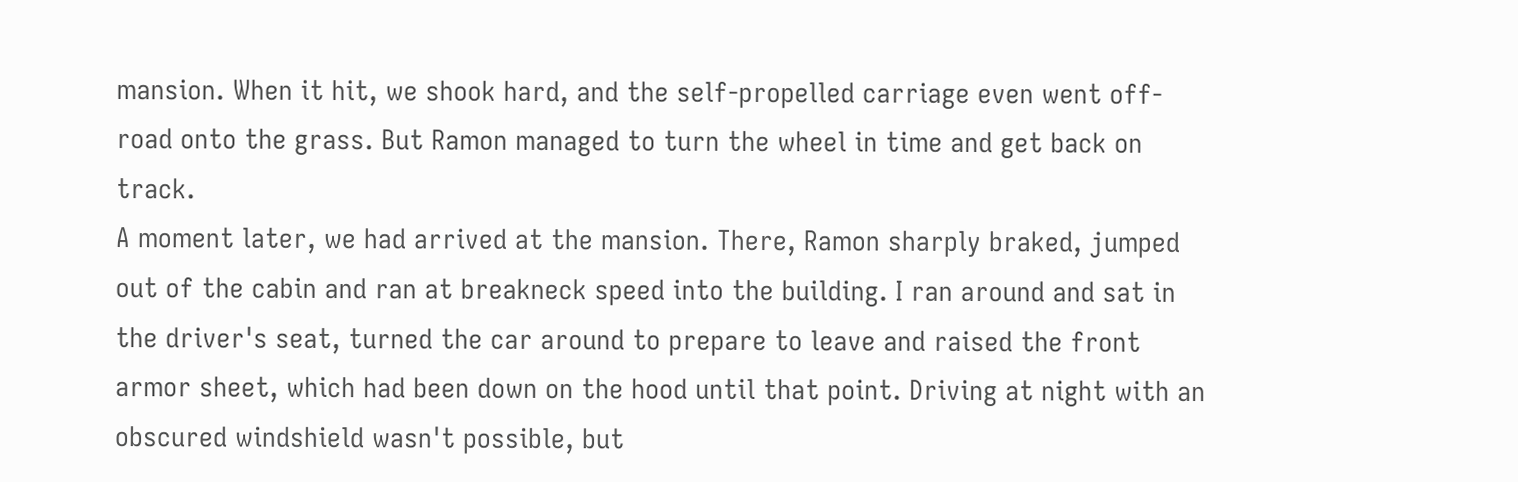mansion. When it hit, we shook hard, and the self-propelled carriage even went off-road onto the grass. But Ramon managed to turn the wheel in time and get back on track.
A moment later, we had arrived at the mansion. There, Ramon sharply braked, jumped out of the cabin and ran at breakneck speed into the building. I ran around and sat in the driver's seat, turned the car around to prepare to leave and raised the front armor sheet, which had been down on the hood until that point. Driving at night with an obscured windshield wasn't possible, but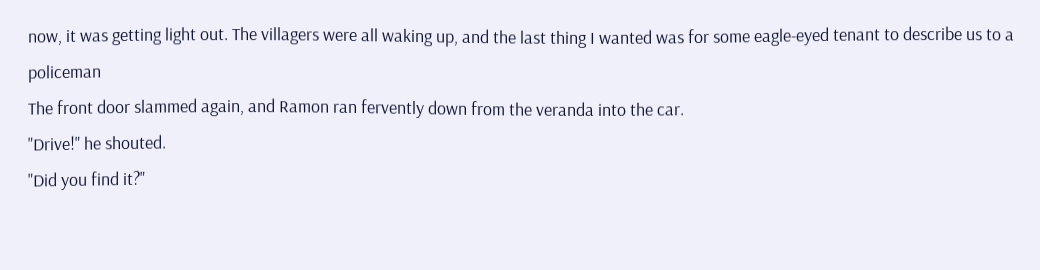now, it was getting light out. The villagers were all waking up, and the last thing I wanted was for some eagle-eyed tenant to describe us to a policeman
The front door slammed again, and Ramon ran fervently down from the veranda into the car.
"Drive!" he shouted.
"Did you find it?"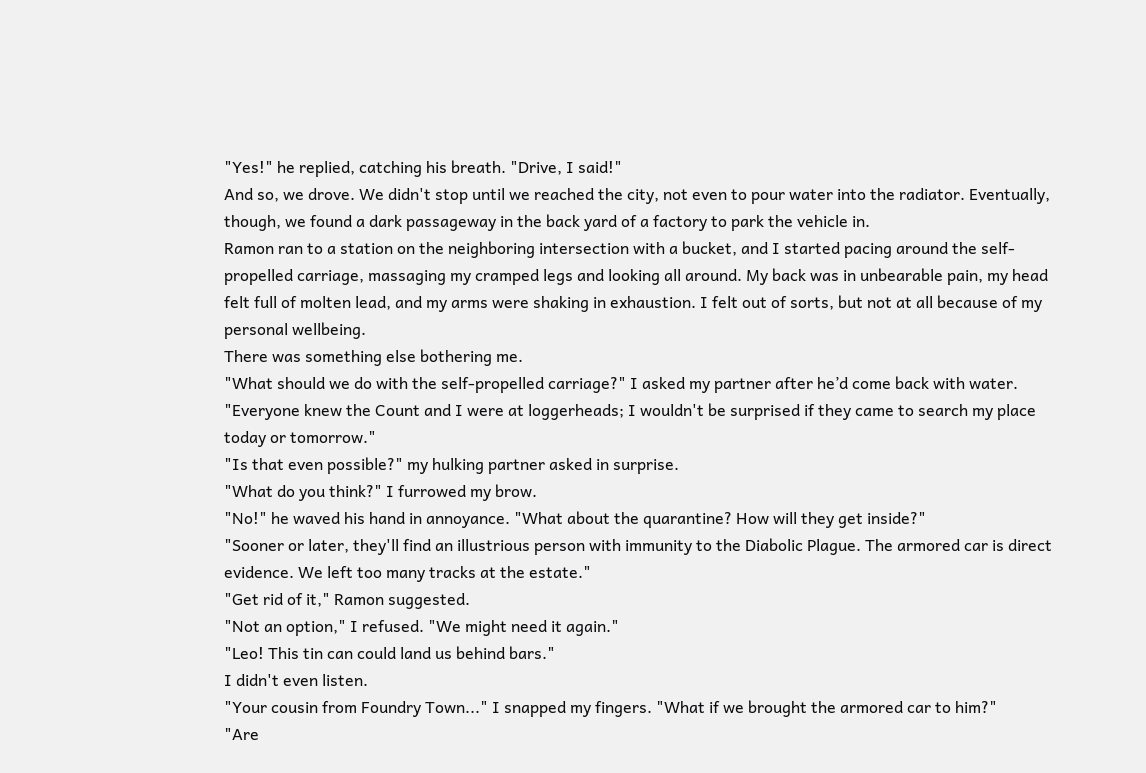"Yes!" he replied, catching his breath. "Drive, I said!"
And so, we drove. We didn't stop until we reached the city, not even to pour water into the radiator. Eventually, though, we found a dark passageway in the back yard of a factory to park the vehicle in.
Ramon ran to a station on the neighboring intersection with a bucket, and I started pacing around the self-propelled carriage, massaging my cramped legs and looking all around. My back was in unbearable pain, my head felt full of molten lead, and my arms were shaking in exhaustion. I felt out of sorts, but not at all because of my personal wellbeing.
There was something else bothering me.
"What should we do with the self-propelled carriage?" I asked my partner after he’d come back with water. "Everyone knew the Count and I were at loggerheads; I wouldn't be surprised if they came to search my place today or tomorrow."
"Is that even possible?" my hulking partner asked in surprise.
"What do you think?" I furrowed my brow.
"No!" he waved his hand in annoyance. "What about the quarantine? How will they get inside?"
"Sooner or later, they'll find an illustrious person with immunity to the Diabolic Plague. The armored car is direct evidence. We left too many tracks at the estate."
"Get rid of it," Ramon suggested.
"Not an option," I refused. "We might need it again."
"Leo! This tin can could land us behind bars."
I didn't even listen.
"Your cousin from Foundry Town..." I snapped my fingers. "What if we brought the armored car to him?"
"Are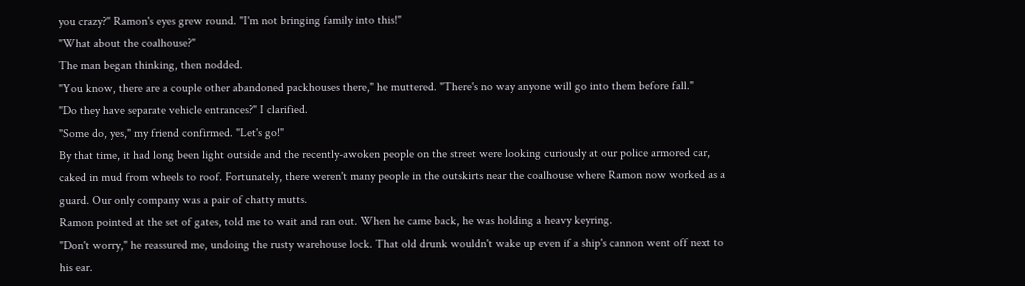you crazy?" Ramon's eyes grew round. "I'm not bringing family into this!"
"What about the coalhouse?"
The man began thinking, then nodded.
"You know, there are a couple other abandoned packhouses there," he muttered. "There's no way anyone will go into them before fall."
"Do they have separate vehicle entrances?" I clarified.
"Some do, yes," my friend confirmed. "Let's go!"
By that time, it had long been light outside and the recently-awoken people on the street were looking curiously at our police armored car, caked in mud from wheels to roof. Fortunately, there weren't many people in the outskirts near the coalhouse where Ramon now worked as a guard. Our only company was a pair of chatty mutts.
Ramon pointed at the set of gates, told me to wait and ran out. When he came back, he was holding a heavy keyring.
"Don't worry," he reassured me, undoing the rusty warehouse lock. That old drunk wouldn't wake up even if a ship's cannon went off next to his ear.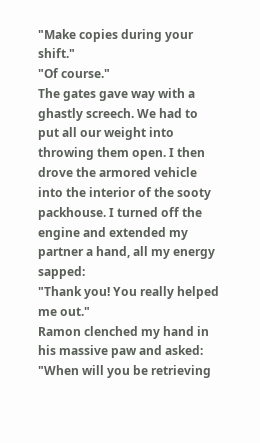"Make copies during your shift."
"Of course."
The gates gave way with a ghastly screech. We had to put all our weight into throwing them open. I then drove the armored vehicle into the interior of the sooty packhouse. I turned off the engine and extended my partner a hand, all my energy sapped:
"Thank you! You really helped me out."
Ramon clenched my hand in his massive paw and asked:
"When will you be retrieving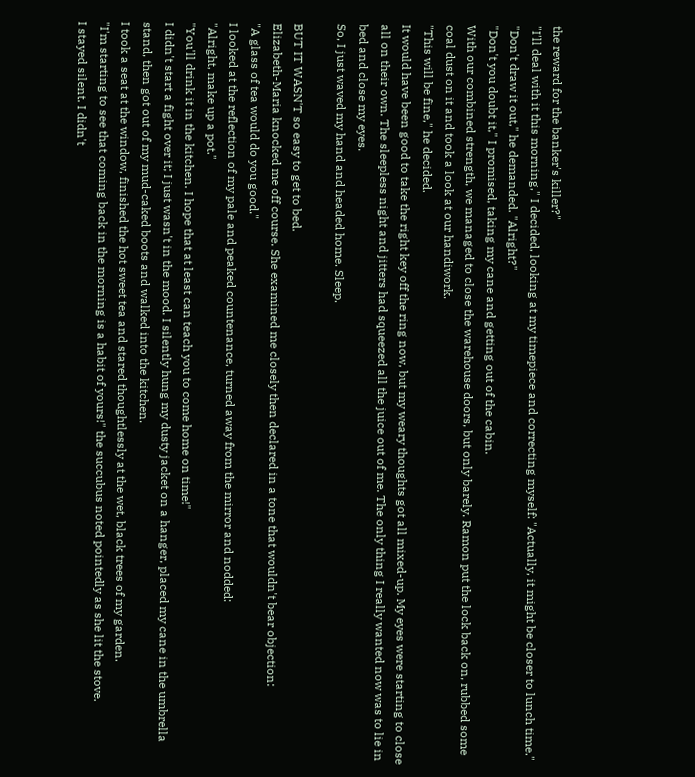the reward for the banker's killer?"
"I'll deal with it this morning," I decided, looking at my timepiece and correcting myself: "Actually, it might be closer to lunch time."
"Don't draw it out," he demanded. "Alright?"
"Don't you doubt it," I promised, taking my cane and getting out of the cabin.
With our combined strength, we managed to close the warehouse doors, but only barely. Ramon put the lock back on, rubbed some coal dust on it and took a look at our handiwork.
"This will be fine," he decided.
It would have been good to take the right key off the ring now, but my weary thoughts got all mixed-up. My eyes were starting to close all on their own. The sleepless night and jitters had squeezed all the juice out of me. The only thing I really wanted now was to lie in bed and close my eyes.
So, I just waved my hand and headed home. Sleep.

BUT IT WASN'T so easy to get to bed.
Elizabeth-Maria knocked me off course. She examined me closely then declared in a tone that wouldn't bear objection:
"A glass of tea would do you good."
I looked at the reflection of my pale and peaked countenance, turned away from the mirror and nodded:
"Alright, make up a pot."
"You'll drink it in the kitchen. I hope that at least can teach you to come home on time!"
I didn't start a fight over it; I just wasn't in the mood. I silently hung my dusty jacket on a hanger, placed my cane in the umbrella stand, then got out of my mud-caked boots and walked into the kitchen.
I took a seat at the window, finished the hot sweet tea and stared thoughtlessly at the wet, black trees of my garden.
"I'm starting to see that coming back in the morning is a habit of yours!" the succubus noted pointedly as she lit the stove.
I stayed silent. I didn't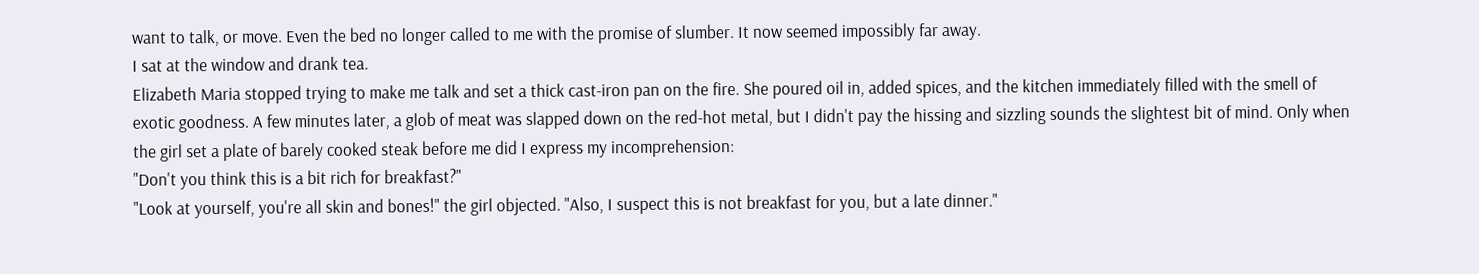want to talk, or move. Even the bed no longer called to me with the promise of slumber. It now seemed impossibly far away.
I sat at the window and drank tea.
Elizabeth Maria stopped trying to make me talk and set a thick cast-iron pan on the fire. She poured oil in, added spices, and the kitchen immediately filled with the smell of exotic goodness. A few minutes later, a glob of meat was slapped down on the red-hot metal, but I didn't pay the hissing and sizzling sounds the slightest bit of mind. Only when the girl set a plate of barely cooked steak before me did I express my incomprehension:
"Don't you think this is a bit rich for breakfast?"
"Look at yourself, you're all skin and bones!" the girl objected. "Also, I suspect this is not breakfast for you, but a late dinner."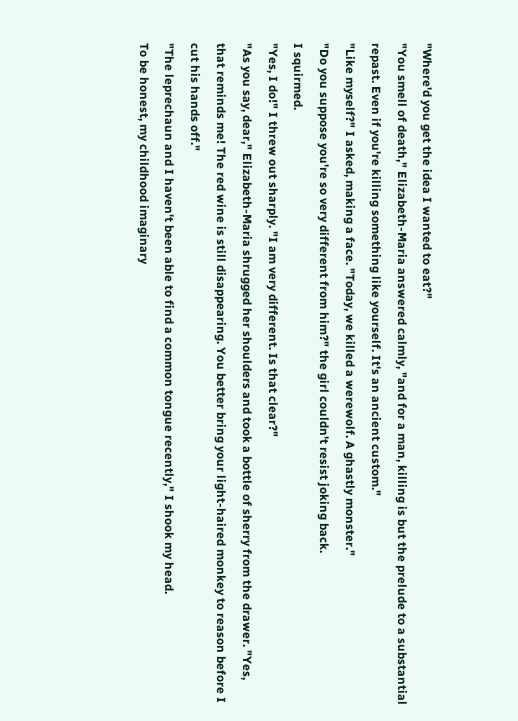"Where'd you get the idea I wanted to eat?"
"You smell of death," Elizabeth-Maria answered calmly, "and for a man, killing is but the prelude to a substantial repast. Even if you're killing something like yourself. It's an ancient custom."
"Like myself?" I asked, making a face. "Today, we killed a werewolf. A ghastly monster."
"Do you suppose you're so very different from him?" the girl couldn't resist joking back.
I squirmed.
"Yes, I do!" I threw out sharply. "I am very different. Is that clear?"
"As you say, dear," Elizabeth-Maria shrugged her shoulders and took a bottle of sherry from the drawer. "Yes, that reminds me! The red wine is still disappearing. You better bring your light-haired monkey to reason before I cut his hands off."
"The leprechaun and I haven't been able to find a common tongue recently," I shook my head.
To be honest, my childhood imaginary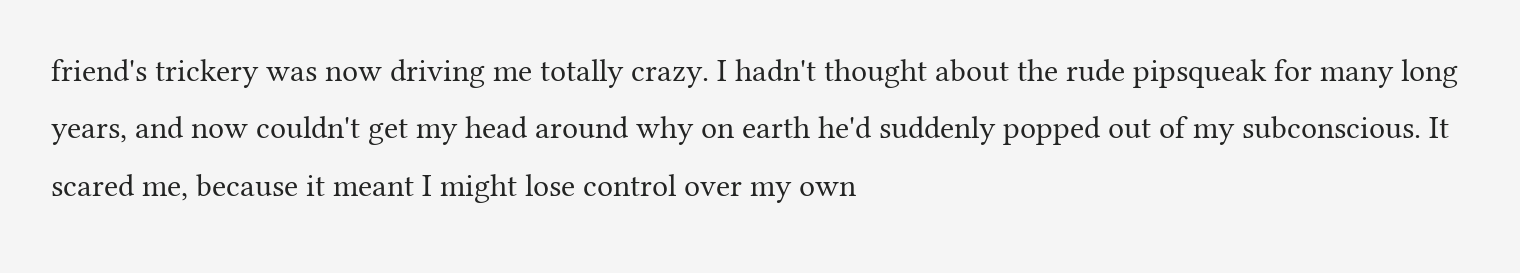friend's trickery was now driving me totally crazy. I hadn't thought about the rude pipsqueak for many long years, and now couldn't get my head around why on earth he'd suddenly popped out of my subconscious. It scared me, because it meant I might lose control over my own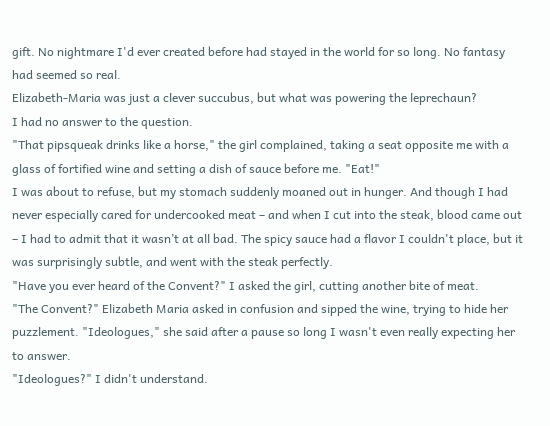gift. No nightmare I'd ever created before had stayed in the world for so long. No fantasy had seemed so real.
Elizabeth-Maria was just a clever succubus, but what was powering the leprechaun?
I had no answer to the question.
"That pipsqueak drinks like a horse," the girl complained, taking a seat opposite me with a glass of fortified wine and setting a dish of sauce before me. "Eat!"
I was about to refuse, but my stomach suddenly moaned out in hunger. And though I had never especially cared for undercooked meat – and when I cut into the steak, blood came out – I had to admit that it wasn’t at all bad. The spicy sauce had a flavor I couldn't place, but it was surprisingly subtle, and went with the steak perfectly.
"Have you ever heard of the Convent?" I asked the girl, cutting another bite of meat.
"The Convent?" Elizabeth Maria asked in confusion and sipped the wine, trying to hide her puzzlement. "Ideologues," she said after a pause so long I wasn't even really expecting her to answer.
"Ideologues?" I didn't understand.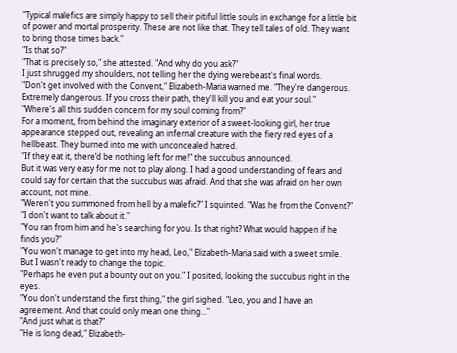"Typical malefics are simply happy to sell their pitiful little souls in exchange for a little bit of power and mortal prosperity. These are not like that. They tell tales of old. They want to bring those times back."
"Is that so?"
"That is precisely so," she attested. "And why do you ask?"
I just shrugged my shoulders, not telling her the dying werebeast's final words.
"Don't get involved with the Convent," Elizabeth-Maria warned me. "They're dangerous. Extremely dangerous. If you cross their path, they'll kill you and eat your soul."
"Where's all this sudden concern for my soul coming from?"
For a moment, from behind the imaginary exterior of a sweet-looking girl, her true appearance stepped out, revealing an infernal creature with the fiery red eyes of a hellbeast. They burned into me with unconcealed hatred.
"If they eat it, there’d be nothing left for me!" the succubus announced.
But it was very easy for me not to play along. I had a good understanding of fears and could say for certain that the succubus was afraid. And that she was afraid on her own account, not mine.
"Weren't you summoned from hell by a malefic?" I squinted. "Was he from the Convent?"
"I don't want to talk about it."
"You ran from him and he's searching for you. Is that right? What would happen if he finds you?"
"You won't manage to get into my head, Leo," Elizabeth-Maria said with a sweet smile. But I wasn't ready to change the topic.
"Perhaps he even put a bounty out on you." I posited, looking the succubus right in the eyes.
"You don't understand the first thing," the girl sighed. "Leo, you and I have an agreement. And that could only mean one thing..."
"And just what is that?"
"He is long dead," Elizabeth-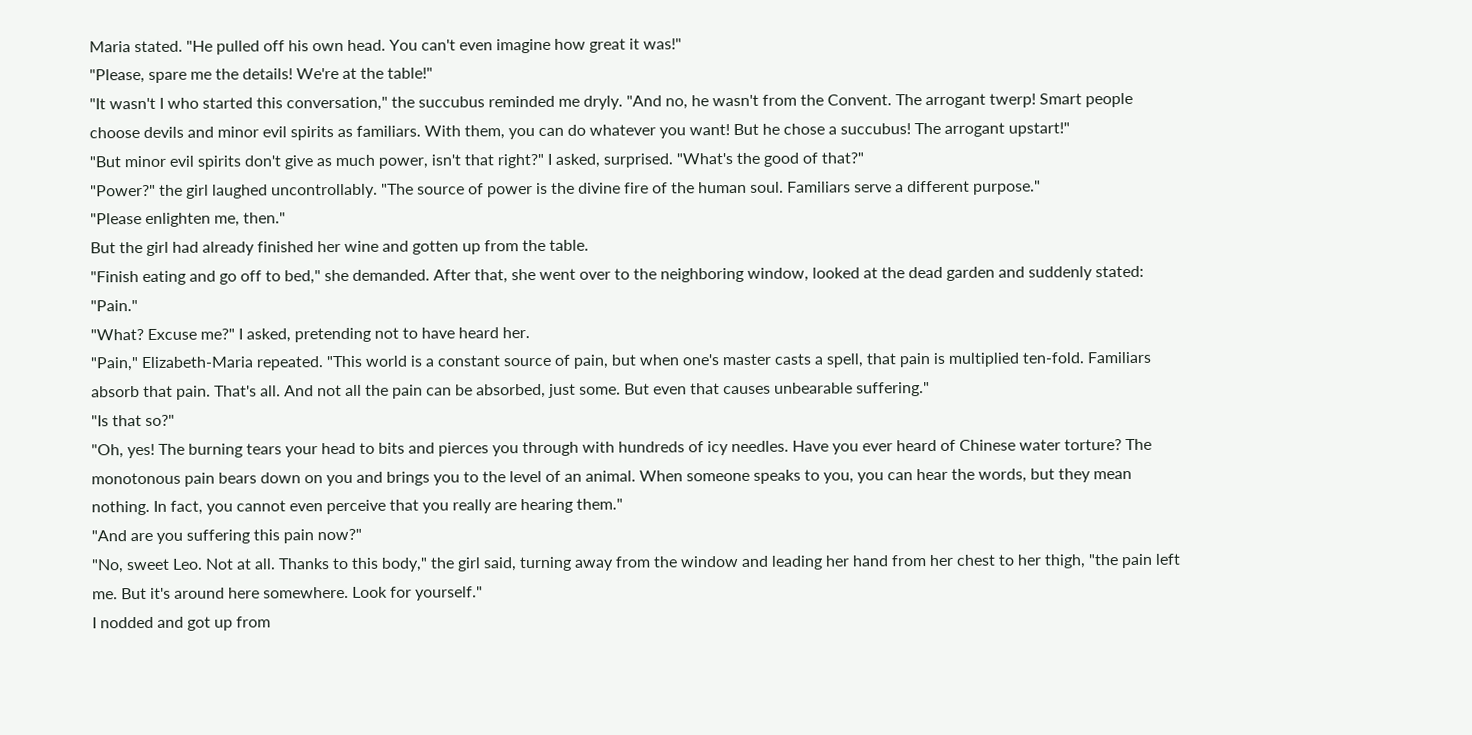Maria stated. "He pulled off his own head. You can't even imagine how great it was!"
"Please, spare me the details! We're at the table!"
"It wasn't I who started this conversation," the succubus reminded me dryly. "And no, he wasn't from the Convent. The arrogant twerp! Smart people choose devils and minor evil spirits as familiars. With them, you can do whatever you want! But he chose a succubus! The arrogant upstart!"
"But minor evil spirits don't give as much power, isn't that right?" I asked, surprised. "What's the good of that?"
"Power?" the girl laughed uncontrollably. "The source of power is the divine fire of the human soul. Familiars serve a different purpose."
"Please enlighten me, then."
But the girl had already finished her wine and gotten up from the table.
"Finish eating and go off to bed," she demanded. After that, she went over to the neighboring window, looked at the dead garden and suddenly stated: "Pain."
"What? Excuse me?" I asked, pretending not to have heard her.
"Pain," Elizabeth-Maria repeated. "This world is a constant source of pain, but when one's master casts a spell, that pain is multiplied ten-fold. Familiars absorb that pain. That's all. And not all the pain can be absorbed, just some. But even that causes unbearable suffering."
"Is that so?"
"Oh, yes! The burning tears your head to bits and pierces you through with hundreds of icy needles. Have you ever heard of Chinese water torture? The monotonous pain bears down on you and brings you to the level of an animal. When someone speaks to you, you can hear the words, but they mean nothing. In fact, you cannot even perceive that you really are hearing them."
"And are you suffering this pain now?"
"No, sweet Leo. Not at all. Thanks to this body," the girl said, turning away from the window and leading her hand from her chest to her thigh, "the pain left me. But it's around here somewhere. Look for yourself."
I nodded and got up from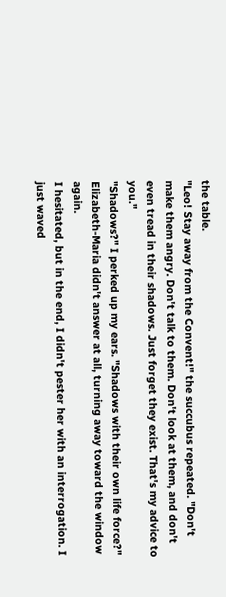the table.
"Leo! Stay away from the Convent!" the succubus repeated. "Don't make them angry. Don't talk to them. Don't look at them, and don't even tread in their shadows. Just forget they exist. That's my advice to you."
"Shadows?" I perked up my ears. "Shadows with their own life force?"
Elizabeth-Maria didn't answer at all, turning away toward the window again.
I hesitated, but in the end, I didn't pester her with an interrogation. I just waved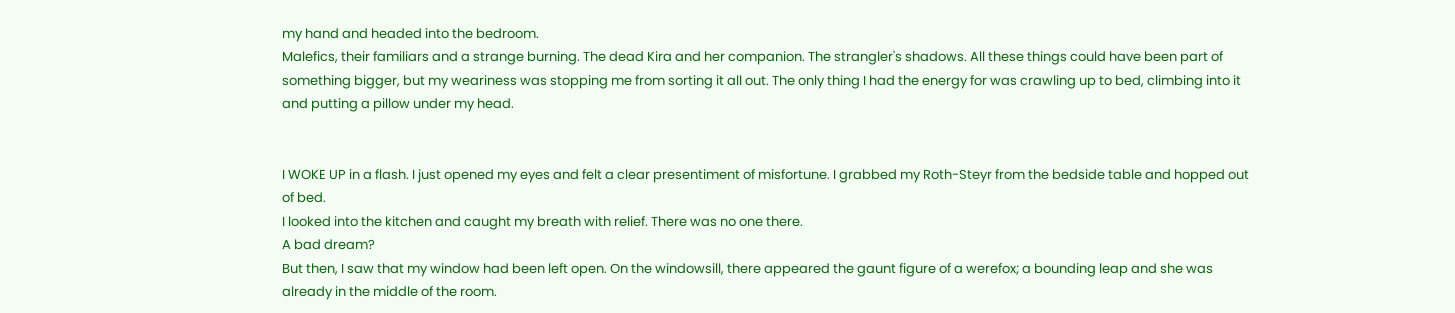my hand and headed into the bedroom.
Malefics, their familiars and a strange burning. The dead Kira and her companion. The strangler's shadows. All these things could have been part of something bigger, but my weariness was stopping me from sorting it all out. The only thing I had the energy for was crawling up to bed, climbing into it and putting a pillow under my head.


I WOKE UP in a flash. I just opened my eyes and felt a clear presentiment of misfortune. I grabbed my Roth-Steyr from the bedside table and hopped out of bed.
I looked into the kitchen and caught my breath with relief. There was no one there.
A bad dream?
But then, I saw that my window had been left open. On the windowsill, there appeared the gaunt figure of a werefox; a bounding leap and she was already in the middle of the room.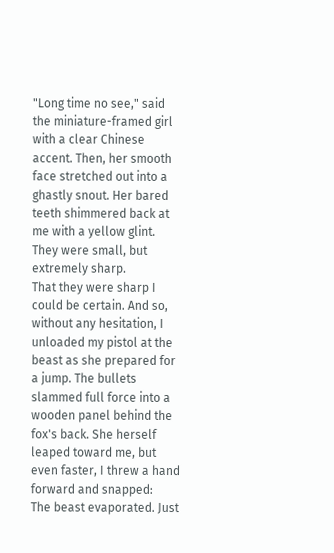"Long time no see," said the miniature-framed girl with a clear Chinese accent. Then, her smooth face stretched out into a ghastly snout. Her bared teeth shimmered back at me with a yellow glint. They were small, but extremely sharp.
That they were sharp I could be certain. And so, without any hesitation, I unloaded my pistol at the beast as she prepared for a jump. The bullets slammed full force into a wooden panel behind the fox's back. She herself leaped toward me, but even faster, I threw a hand forward and snapped:
The beast evaporated. Just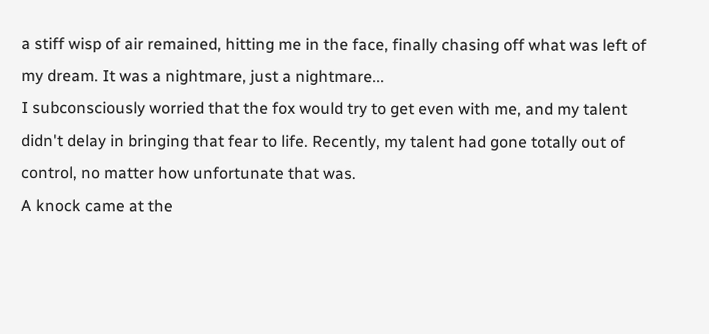a stiff wisp of air remained, hitting me in the face, finally chasing off what was left of my dream. It was a nightmare, just a nightmare...
I subconsciously worried that the fox would try to get even with me, and my talent didn't delay in bringing that fear to life. Recently, my talent had gone totally out of control, no matter how unfortunate that was.
A knock came at the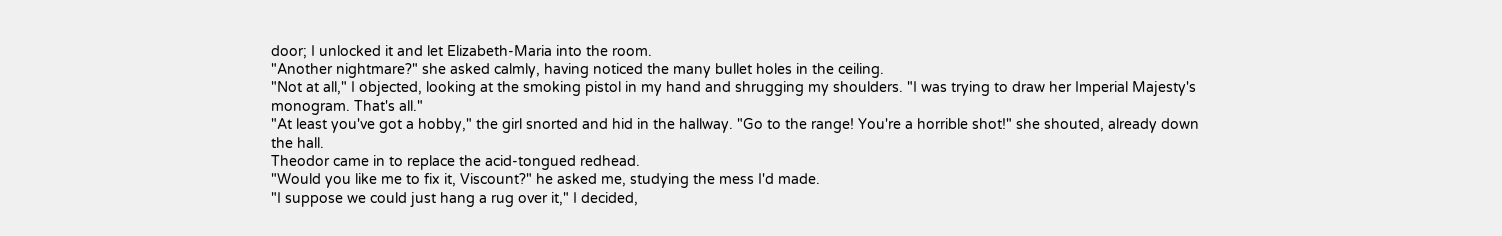door; I unlocked it and let Elizabeth-Maria into the room.
"Another nightmare?" she asked calmly, having noticed the many bullet holes in the ceiling.
"Not at all," I objected, looking at the smoking pistol in my hand and shrugging my shoulders. "I was trying to draw her Imperial Majesty's monogram. That's all."
"At least you've got a hobby," the girl snorted and hid in the hallway. "Go to the range! You're a horrible shot!" she shouted, already down the hall.
Theodor came in to replace the acid-tongued redhead.
"Would you like me to fix it, Viscount?" he asked me, studying the mess I'd made.
"I suppose we could just hang a rug over it," I decided,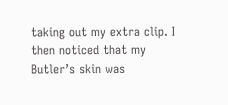taking out my extra clip. I then noticed that my Butler’s skin was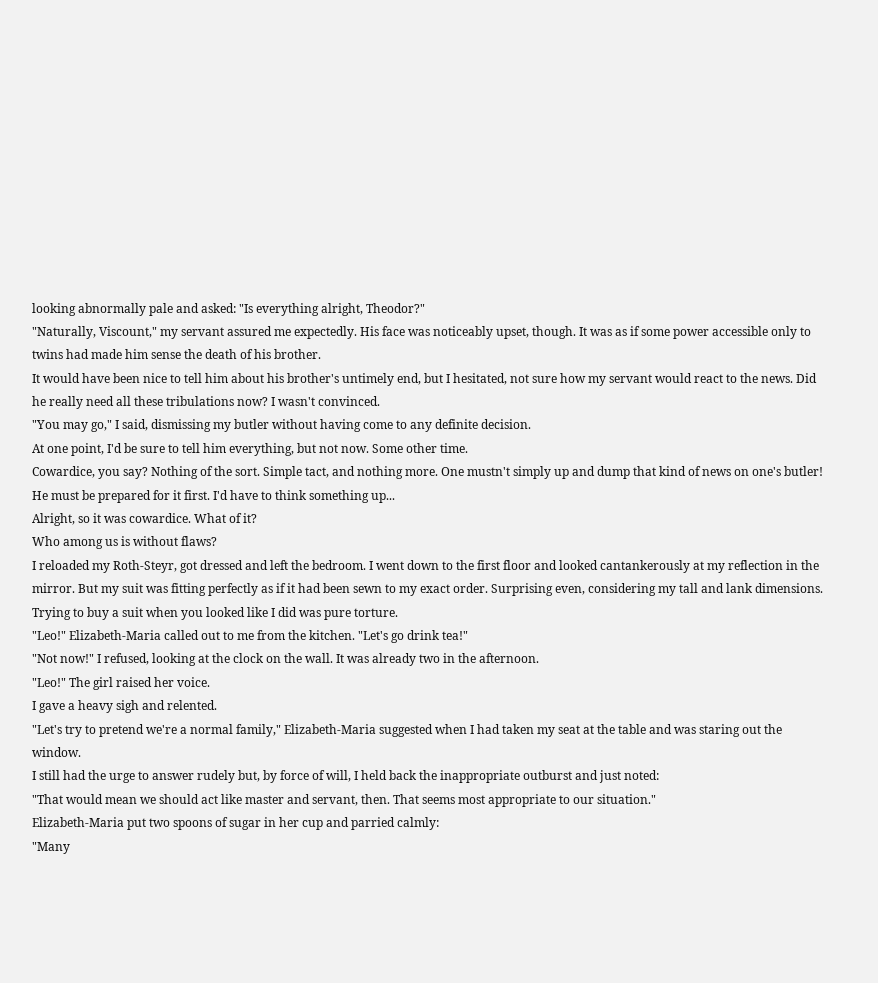looking abnormally pale and asked: "Is everything alright, Theodor?"
"Naturally, Viscount," my servant assured me expectedly. His face was noticeably upset, though. It was as if some power accessible only to twins had made him sense the death of his brother.
It would have been nice to tell him about his brother's untimely end, but I hesitated, not sure how my servant would react to the news. Did he really need all these tribulations now? I wasn't convinced.
"You may go," I said, dismissing my butler without having come to any definite decision.
At one point, I'd be sure to tell him everything, but not now. Some other time.
Cowardice, you say? Nothing of the sort. Simple tact, and nothing more. One mustn't simply up and dump that kind of news on one's butler! He must be prepared for it first. I'd have to think something up...
Alright, so it was cowardice. What of it?
Who among us is without flaws?
I reloaded my Roth-Steyr, got dressed and left the bedroom. I went down to the first floor and looked cantankerously at my reflection in the mirror. But my suit was fitting perfectly as if it had been sewn to my exact order. Surprising even, considering my tall and lank dimensions. Trying to buy a suit when you looked like I did was pure torture.
"Leo!" Elizabeth-Maria called out to me from the kitchen. "Let's go drink tea!"
"Not now!" I refused, looking at the clock on the wall. It was already two in the afternoon.
"Leo!" The girl raised her voice.
I gave a heavy sigh and relented.
"Let's try to pretend we're a normal family," Elizabeth-Maria suggested when I had taken my seat at the table and was staring out the window.
I still had the urge to answer rudely but, by force of will, I held back the inappropriate outburst and just noted:
"That would mean we should act like master and servant, then. That seems most appropriate to our situation."
Elizabeth-Maria put two spoons of sugar in her cup and parried calmly:
"Many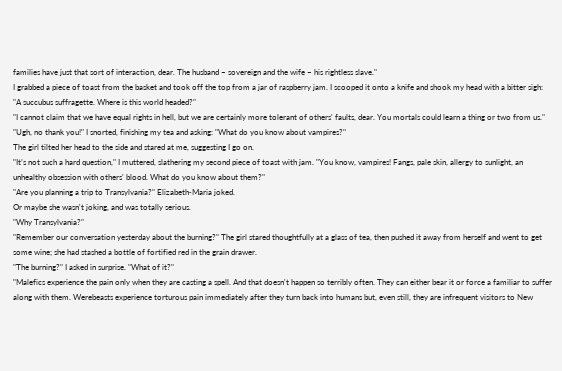families have just that sort of interaction, dear. The husband – sovereign and the wife – his rightless slave."
I grabbed a piece of toast from the basket and took off the top from a jar of raspberry jam. I scooped it onto a knife and shook my head with a bitter sigh:
"A succubus suffragette. Where is this world headed?"
"I cannot claim that we have equal rights in hell, but we are certainly more tolerant of others' faults, dear. You mortals could learn a thing or two from us."
"Ugh, no thank you!" I snorted, finishing my tea and asking: "What do you know about vampires?"
The girl tilted her head to the side and stared at me, suggesting I go on.
"It’s not such a hard question," I muttered, slathering my second piece of toast with jam. "You know, vampires! Fangs, pale skin, allergy to sunlight, an unhealthy obsession with others' blood. What do you know about them?"
"Are you planning a trip to Transylvania?" Elizabeth‑Maria joked.
Or maybe she wasn't joking, and was totally serious.
"Why Transylvania?"
"Remember our conversation yesterday about the burning?" The girl stared thoughtfully at a glass of tea, then pushed it away from herself and went to get some wine; she had stashed a bottle of fortified red in the grain drawer.
"The burning?" I asked in surprise. "What of it?"
"Malefics experience the pain only when they are casting a spell. And that doesn't happen so terribly often. They can either bear it or force a familiar to suffer along with them. Werebeasts experience torturous pain immediately after they turn back into humans but, even still, they are infrequent visitors to New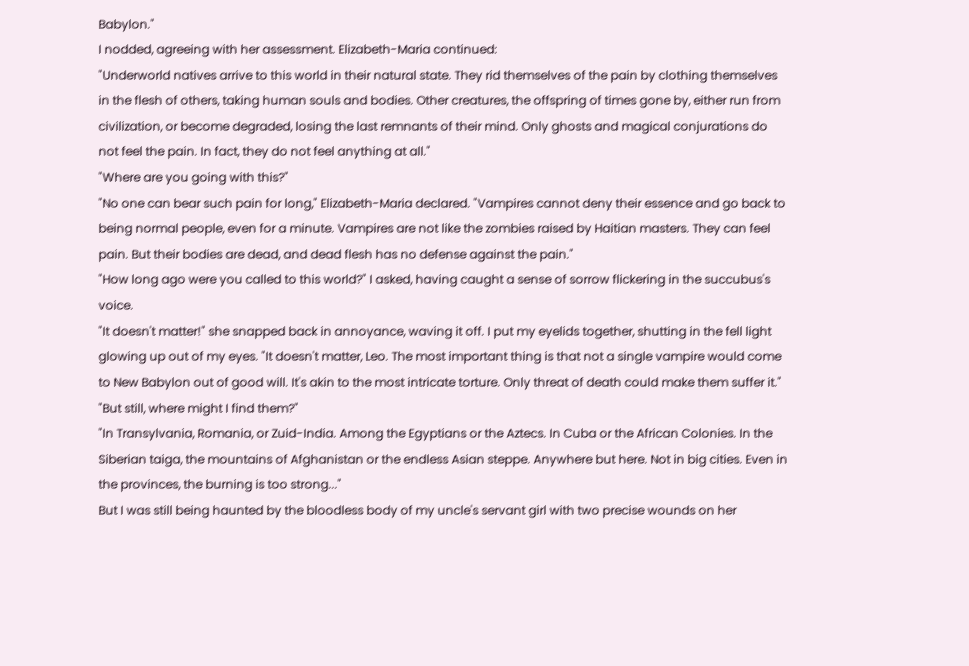Babylon."
I nodded, agreeing with her assessment. Elizabeth-Maria continued:
"Underworld natives arrive to this world in their natural state. They rid themselves of the pain by clothing themselves in the flesh of others, taking human souls and bodies. Other creatures, the offspring of times gone by, either run from civilization, or become degraded, losing the last remnants of their mind. Only ghosts and magical conjurations do not feel the pain. In fact, they do not feel anything at all."
"Where are you going with this?"
"No one can bear such pain for long," Elizabeth-Maria declared. "Vampires cannot deny their essence and go back to being normal people, even for a minute. Vampires are not like the zombies raised by Haitian masters. They can feel pain. But their bodies are dead, and dead flesh has no defense against the pain."
"How long ago were you called to this world?" I asked, having caught a sense of sorrow flickering in the succubus's voice.
"It doesn't matter!" she snapped back in annoyance, waving it off. I put my eyelids together, shutting in the fell light glowing up out of my eyes. "It doesn't matter, Leo. The most important thing is that not a single vampire would come to New Babylon out of good will. It's akin to the most intricate torture. Only threat of death could make them suffer it."
"But still, where might I find them?"
"In Transylvania, Romania, or Zuid-India. Among the Egyptians or the Aztecs. In Cuba or the African Colonies. In the Siberian taiga, the mountains of Afghanistan or the endless Asian steppe. Anywhere but here. Not in big cities. Even in the provinces, the burning is too strong..."
But I was still being haunted by the bloodless body of my uncle's servant girl with two precise wounds on her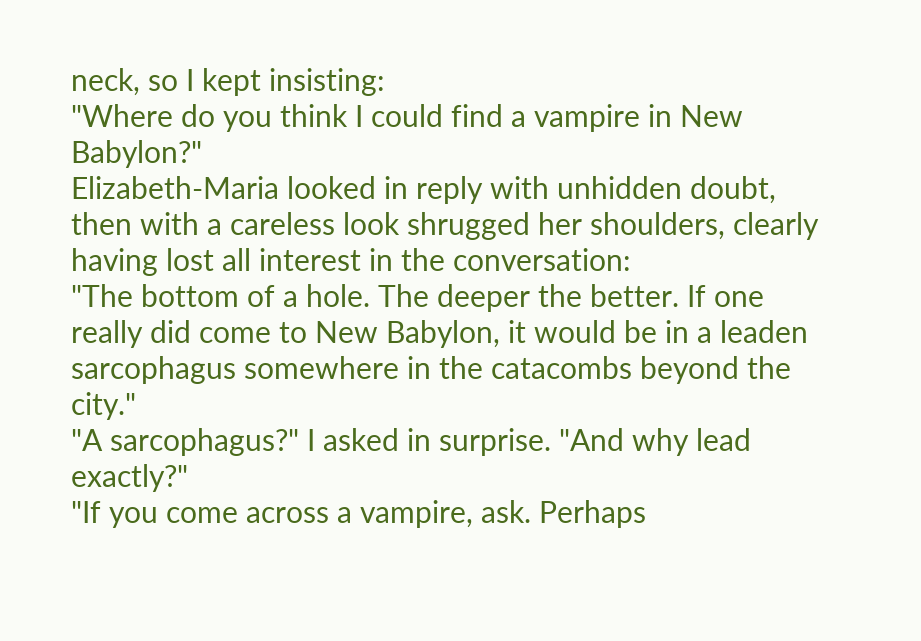neck, so I kept insisting:
"Where do you think I could find a vampire in New Babylon?"
Elizabeth-Maria looked in reply with unhidden doubt, then with a careless look shrugged her shoulders, clearly having lost all interest in the conversation:
"The bottom of a hole. The deeper the better. If one really did come to New Babylon, it would be in a leaden sarcophagus somewhere in the catacombs beyond the city."
"A sarcophagus?" I asked in surprise. "And why lead exactly?"
"If you come across a vampire, ask. Perhaps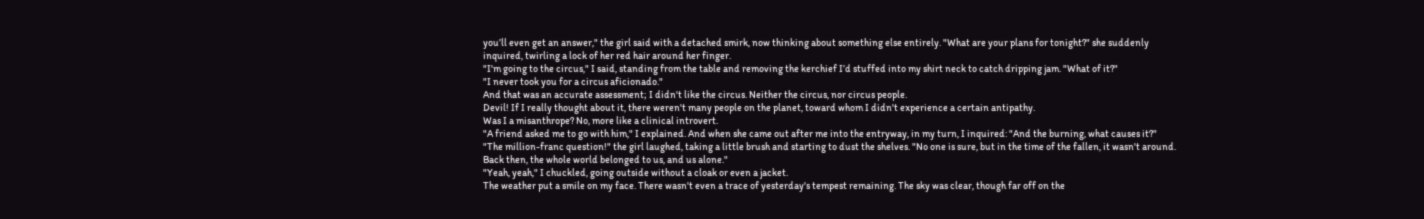you’ll even get an answer," the girl said with a detached smirk, now thinking about something else entirely. "What are your plans for tonight?" she suddenly inquired, twirling a lock of her red hair around her finger.
"I'm going to the circus," I said, standing from the table and removing the kerchief I’d stuffed into my shirt neck to catch dripping jam. "What of it?"
"I never took you for a circus aficionado."
And that was an accurate assessment; I didn't like the circus. Neither the circus, nor circus people.
Devil! If I really thought about it, there weren't many people on the planet, toward whom I didn't experience a certain antipathy.
Was I a misanthrope? No, more like a clinical introvert.
"A friend asked me to go with him," I explained. And when she came out after me into the entryway, in my turn, I inquired: "And the burning, what causes it?"
"The million-franc question!" the girl laughed, taking a little brush and starting to dust the shelves. "No one is sure, but in the time of the fallen, it wasn't around. Back then, the whole world belonged to us, and us alone."
"Yeah, yeah," I chuckled, going outside without a cloak or even a jacket.
The weather put a smile on my face. There wasn't even a trace of yesterday's tempest remaining. The sky was clear, though far off on the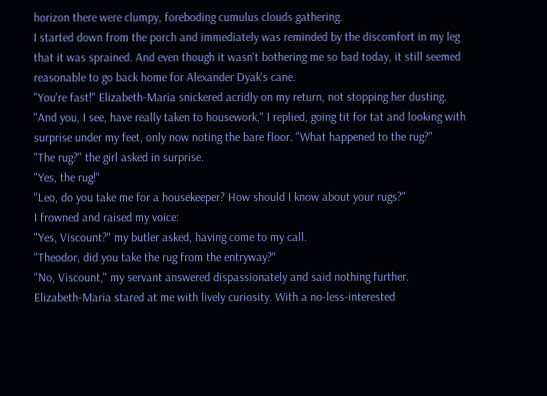horizon there were clumpy, foreboding cumulus clouds gathering.
I started down from the porch and immediately was reminded by the discomfort in my leg that it was sprained. And even though it wasn't bothering me so bad today, it still seemed reasonable to go back home for Alexander Dyak's cane.
"You're fast!" Elizabeth-Maria snickered acridly on my return, not stopping her dusting.
"And you, I see, have really taken to housework," I replied, going tit for tat and looking with surprise under my feet, only now noting the bare floor. "What happened to the rug?"
"The rug?" the girl asked in surprise.
"Yes, the rug!"
"Leo, do you take me for a housekeeper? How should I know about your rugs?"
I frowned and raised my voice:
"Yes, Viscount?" my butler asked, having come to my call.
"Theodor, did you take the rug from the entryway?"
"No, Viscount," my servant answered dispassionately and said nothing further.
Elizabeth-Maria stared at me with lively curiosity. With a no-less-interested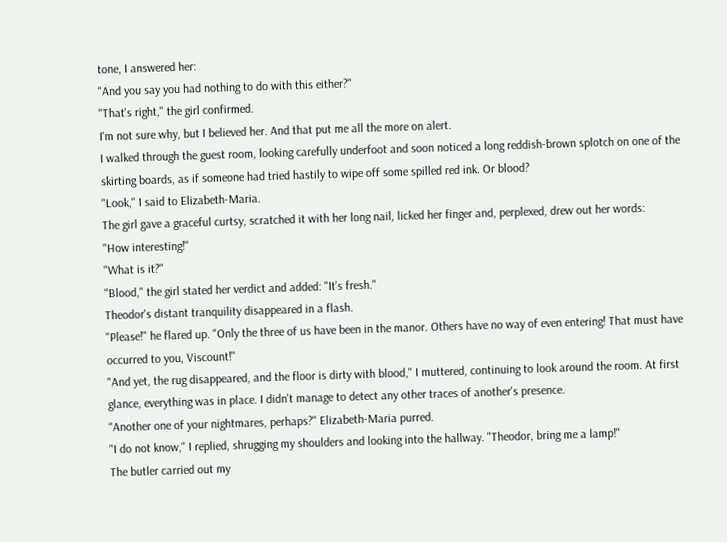tone, I answered her:
"And you say you had nothing to do with this either?"
"That's right," the girl confirmed.
I'm not sure why, but I believed her. And that put me all the more on alert.
I walked through the guest room, looking carefully underfoot and soon noticed a long reddish-brown splotch on one of the skirting boards, as if someone had tried hastily to wipe off some spilled red ink. Or blood?
"Look," I said to Elizabeth-Maria.
The girl gave a graceful curtsy, scratched it with her long nail, licked her finger and, perplexed, drew out her words:
"How interesting!"
"What is it?"
"Blood," the girl stated her verdict and added: "It’s fresh."
Theodor's distant tranquility disappeared in a flash.
"Please!" he flared up. "Only the three of us have been in the manor. Others have no way of even entering! That must have occurred to you, Viscount!"
"And yet, the rug disappeared, and the floor is dirty with blood," I muttered, continuing to look around the room. At first glance, everything was in place. I didn't manage to detect any other traces of another's presence.
"Another one of your nightmares, perhaps?" Elizabeth‑Maria purred.
"I do not know," I replied, shrugging my shoulders and looking into the hallway. "Theodor, bring me a lamp!"
The butler carried out my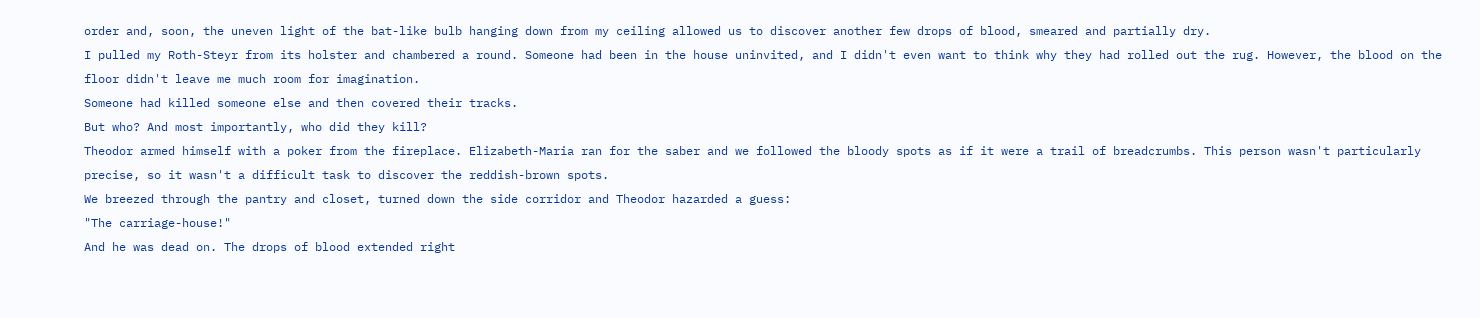order and, soon, the uneven light of the bat-like bulb hanging down from my ceiling allowed us to discover another few drops of blood, smeared and partially dry.
I pulled my Roth-Steyr from its holster and chambered a round. Someone had been in the house uninvited, and I didn't even want to think why they had rolled out the rug. However, the blood on the floor didn't leave me much room for imagination.
Someone had killed someone else and then covered their tracks.
But who? And most importantly, who did they kill?
Theodor armed himself with a poker from the fireplace. Elizabeth-Maria ran for the saber and we followed the bloody spots as if it were a trail of breadcrumbs. This person wasn't particularly precise, so it wasn't a difficult task to discover the reddish-brown spots.
We breezed through the pantry and closet, turned down the side corridor and Theodor hazarded a guess:
"The carriage-house!"
And he was dead on. The drops of blood extended right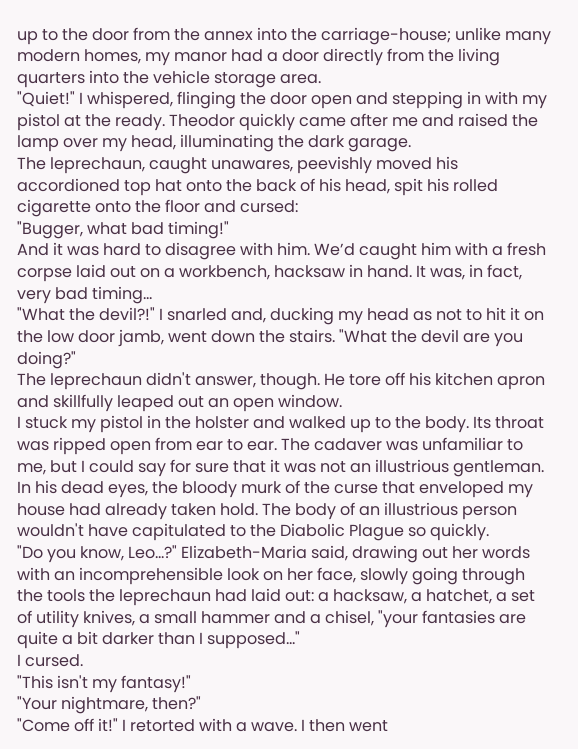up to the door from the annex into the carriage-house; unlike many modern homes, my manor had a door directly from the living quarters into the vehicle storage area.
"Quiet!" I whispered, flinging the door open and stepping in with my pistol at the ready. Theodor quickly came after me and raised the lamp over my head, illuminating the dark garage.
The leprechaun, caught unawares, peevishly moved his accordioned top hat onto the back of his head, spit his rolled cigarette onto the floor and cursed:
"Bugger, what bad timing!"
And it was hard to disagree with him. We’d caught him with a fresh corpse laid out on a workbench, hacksaw in hand. It was, in fact, very bad timing...
"What the devil?!" I snarled and, ducking my head as not to hit it on the low door jamb, went down the stairs. "What the devil are you doing?"
The leprechaun didn't answer, though. He tore off his kitchen apron and skillfully leaped out an open window.
I stuck my pistol in the holster and walked up to the body. Its throat was ripped open from ear to ear. The cadaver was unfamiliar to me, but I could say for sure that it was not an illustrious gentleman. In his dead eyes, the bloody murk of the curse that enveloped my house had already taken hold. The body of an illustrious person wouldn't have capitulated to the Diabolic Plague so quickly.
"Do you know, Leo...?" Elizabeth-Maria said, drawing out her words with an incomprehensible look on her face, slowly going through the tools the leprechaun had laid out: a hacksaw, a hatchet, a set of utility knives, a small hammer and a chisel, "your fantasies are quite a bit darker than I supposed..."
I cursed.
"This isn't my fantasy!"
"Your nightmare, then?"
"Come off it!" I retorted with a wave. I then went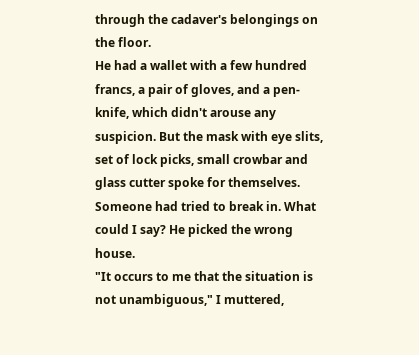through the cadaver's belongings on the floor.
He had a wallet with a few hundred francs, a pair of gloves, and a pen-knife, which didn't arouse any suspicion. But the mask with eye slits, set of lock picks, small crowbar and glass cutter spoke for themselves.
Someone had tried to break in. What could I say? He picked the wrong house.
"It occurs to me that the situation is not unambiguous," I muttered,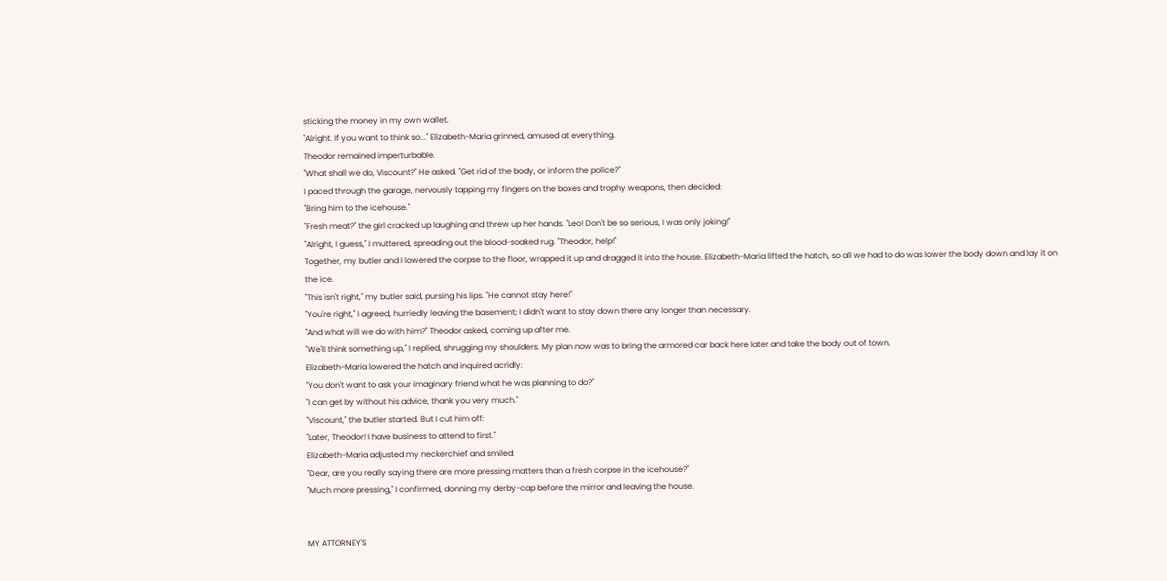sticking the money in my own wallet.
"Alright. If you want to think so..." Elizabeth-Maria grinned, amused at everything.
Theodor remained imperturbable.
"What shall we do, Viscount?" He asked. "Get rid of the body, or inform the police?"
I paced through the garage, nervously tapping my fingers on the boxes and trophy weapons, then decided:
"Bring him to the icehouse."
"Fresh meat?" the girl cracked up laughing and threw up her hands. "Leo! Don't be so serious, I was only joking!"
"Alright, I guess," I muttered, spreading out the blood-soaked rug. "Theodor, help!"
Together, my butler and I lowered the corpse to the floor, wrapped it up and dragged it into the house. Elizabeth-Maria lifted the hatch, so all we had to do was lower the body down and lay it on the ice.
"This isn't right," my butler said, pursing his lips. "He cannot stay here!"
"You're right," I agreed, hurriedly leaving the basement; I didn't want to stay down there any longer than necessary.
"And what will we do with him?" Theodor asked, coming up after me.
"We'll think something up," I replied, shrugging my shoulders. My plan now was to bring the armored car back here later and take the body out of town.
Elizabeth-Maria lowered the hatch and inquired acridly:
"You don't want to ask your imaginary friend what he was planning to do?"
"I can get by without his advice, thank you very much."
"Viscount," the butler started. But I cut him off:
"Later, Theodor! I have business to attend to first."
Elizabeth-Maria adjusted my neckerchief and smiled:
"Dear, are you really saying there are more pressing matters than a fresh corpse in the icehouse?"
"Much more pressing," I confirmed, donning my derby-cap before the mirror and leaving the house.


MY ATTORNEY'S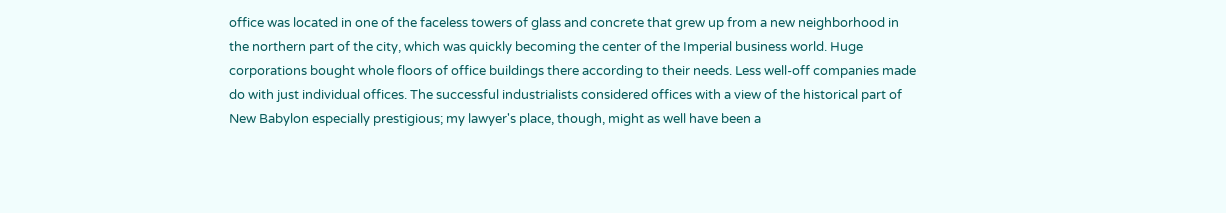office was located in one of the faceless towers of glass and concrete that grew up from a new neighborhood in the northern part of the city, which was quickly becoming the center of the Imperial business world. Huge corporations bought whole floors of office buildings there according to their needs. Less well-off companies made do with just individual offices. The successful industrialists considered offices with a view of the historical part of New Babylon especially prestigious; my lawyer's place, though, might as well have been a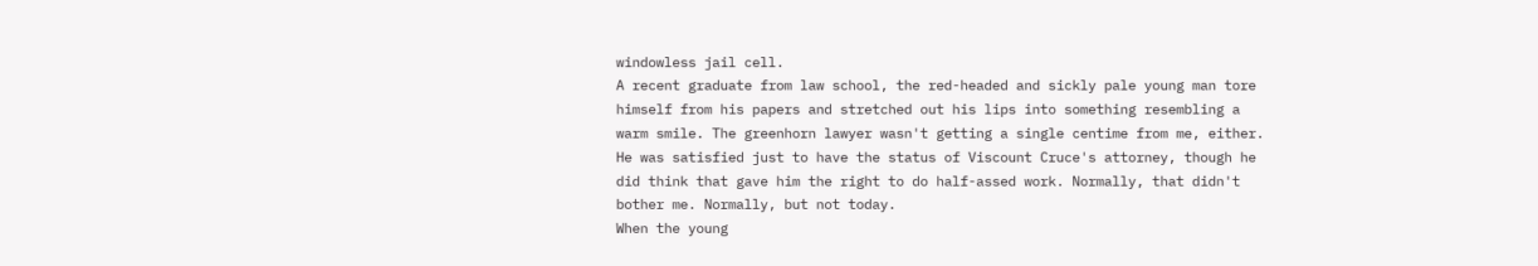windowless jail cell.
A recent graduate from law school, the red-headed and sickly pale young man tore himself from his papers and stretched out his lips into something resembling a warm smile. The greenhorn lawyer wasn't getting a single centime from me, either. He was satisfied just to have the status of Viscount Cruce's attorney, though he did think that gave him the right to do half-assed work. Normally, that didn't bother me. Normally, but not today.
When the young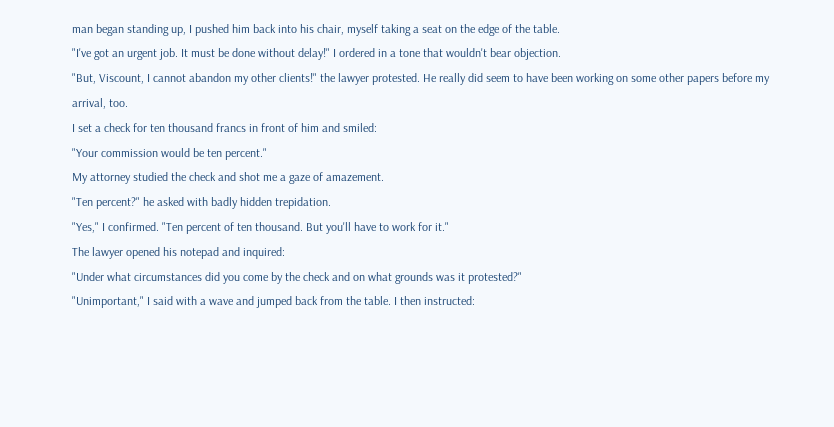man began standing up, I pushed him back into his chair, myself taking a seat on the edge of the table.
"I've got an urgent job. It must be done without delay!" I ordered in a tone that wouldn't bear objection.
"But, Viscount, I cannot abandon my other clients!" the lawyer protested. He really did seem to have been working on some other papers before my arrival, too.
I set a check for ten thousand francs in front of him and smiled:
"Your commission would be ten percent."
My attorney studied the check and shot me a gaze of amazement.
"Ten percent?" he asked with badly hidden trepidation.
"Yes," I confirmed. "Ten percent of ten thousand. But you'll have to work for it."
The lawyer opened his notepad and inquired:
"Under what circumstances did you come by the check and on what grounds was it protested?"
"Unimportant," I said with a wave and jumped back from the table. I then instructed: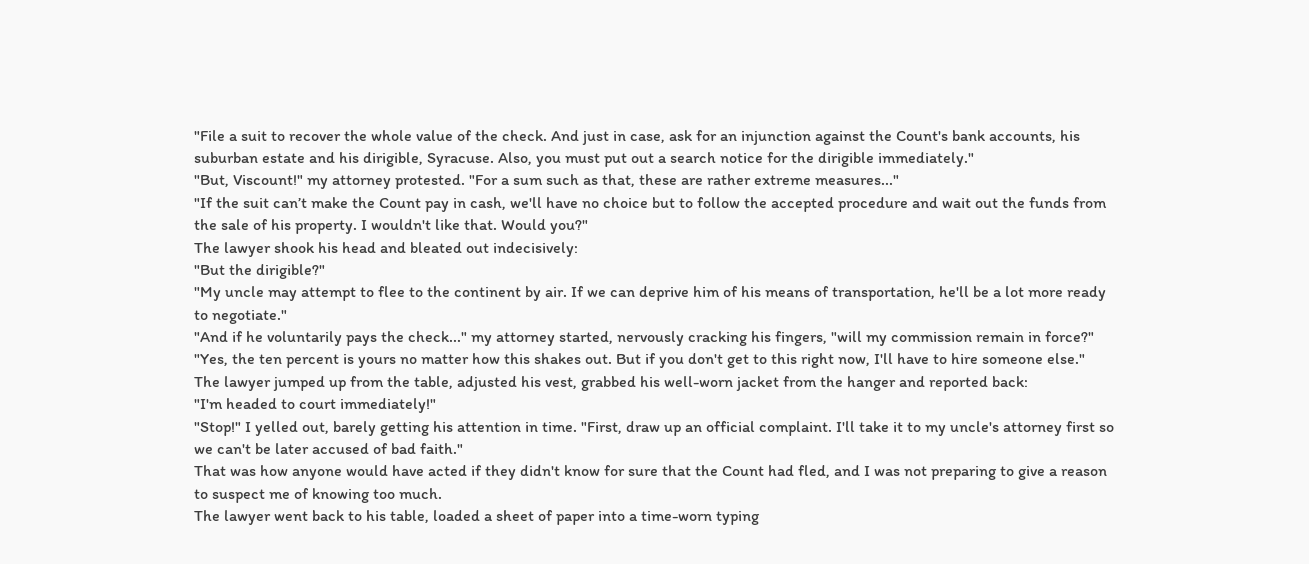"File a suit to recover the whole value of the check. And just in case, ask for an injunction against the Count's bank accounts, his suburban estate and his dirigible, Syracuse. Also, you must put out a search notice for the dirigible immediately."
"But, Viscount!" my attorney protested. "For a sum such as that, these are rather extreme measures..."
"If the suit can’t make the Count pay in cash, we'll have no choice but to follow the accepted procedure and wait out the funds from the sale of his property. I wouldn't like that. Would you?"
The lawyer shook his head and bleated out indecisively:
"But the dirigible?"
"My uncle may attempt to flee to the continent by air. If we can deprive him of his means of transportation, he'll be a lot more ready to negotiate."
"And if he voluntarily pays the check..." my attorney started, nervously cracking his fingers, "will my commission remain in force?"
"Yes, the ten percent is yours no matter how this shakes out. But if you don't get to this right now, I'll have to hire someone else."
The lawyer jumped up from the table, adjusted his vest, grabbed his well-worn jacket from the hanger and reported back:
"I'm headed to court immediately!"
"Stop!" I yelled out, barely getting his attention in time. "First, draw up an official complaint. I'll take it to my uncle's attorney first so we can't be later accused of bad faith."
That was how anyone would have acted if they didn't know for sure that the Count had fled, and I was not preparing to give a reason to suspect me of knowing too much.
The lawyer went back to his table, loaded a sheet of paper into a time-worn typing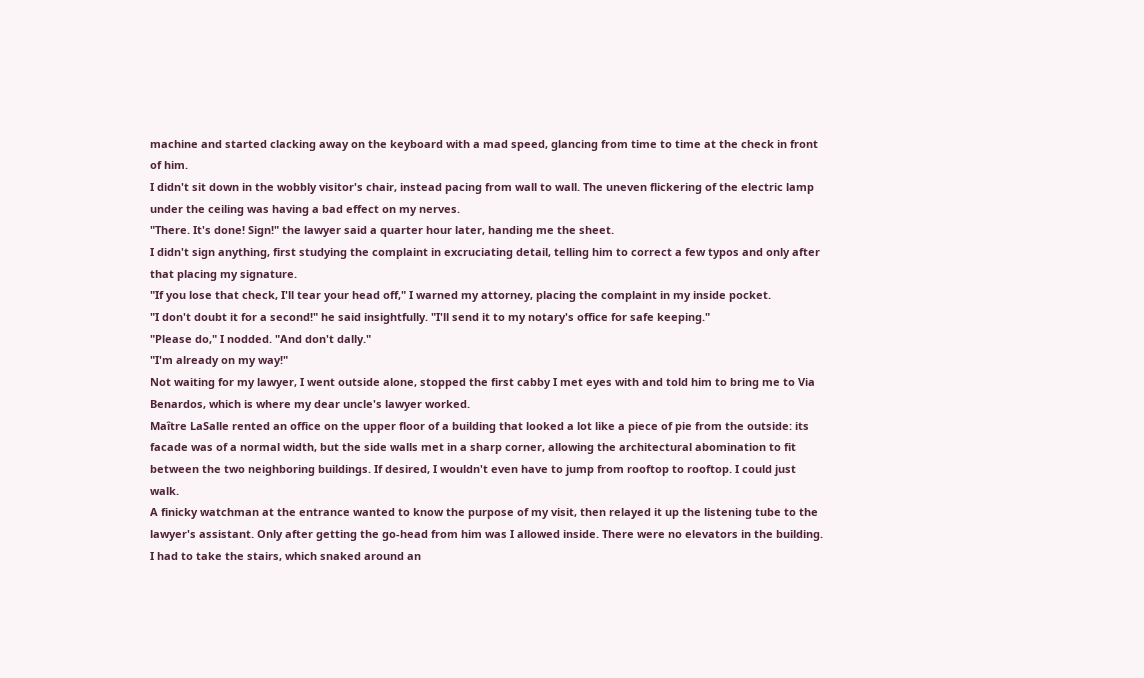machine and started clacking away on the keyboard with a mad speed, glancing from time to time at the check in front of him.
I didn't sit down in the wobbly visitor's chair, instead pacing from wall to wall. The uneven flickering of the electric lamp under the ceiling was having a bad effect on my nerves.
"There. It's done! Sign!" the lawyer said a quarter hour later, handing me the sheet.
I didn't sign anything, first studying the complaint in excruciating detail, telling him to correct a few typos and only after that placing my signature.
"If you lose that check, I'll tear your head off," I warned my attorney, placing the complaint in my inside pocket.
"I don't doubt it for a second!" he said insightfully. "I'll send it to my notary's office for safe keeping."
"Please do," I nodded. "And don't dally."
"I'm already on my way!"
Not waiting for my lawyer, I went outside alone, stopped the first cabby I met eyes with and told him to bring me to Via Benardos, which is where my dear uncle's lawyer worked.
Maître LaSalle rented an office on the upper floor of a building that looked a lot like a piece of pie from the outside: its facade was of a normal width, but the side walls met in a sharp corner, allowing the architectural abomination to fit between the two neighboring buildings. If desired, I wouldn't even have to jump from rooftop to rooftop. I could just walk.
A finicky watchman at the entrance wanted to know the purpose of my visit, then relayed it up the listening tube to the lawyer's assistant. Only after getting the go-head from him was I allowed inside. There were no elevators in the building. I had to take the stairs, which snaked around an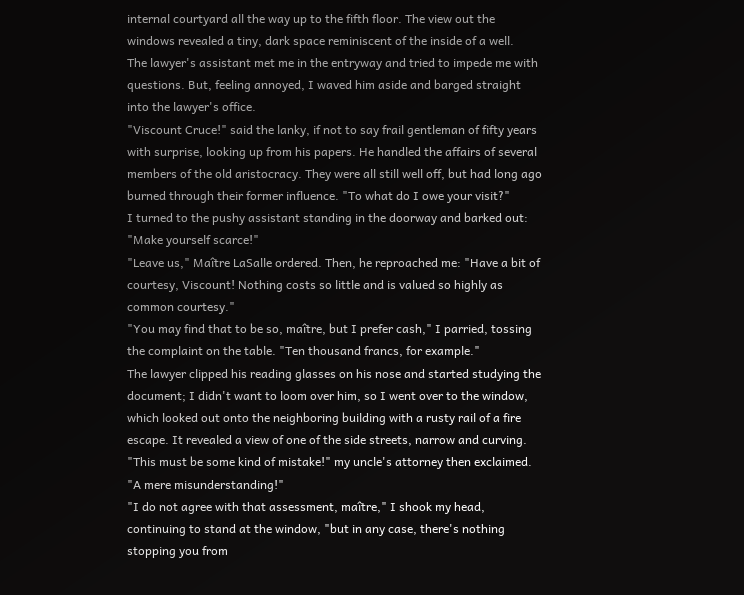internal courtyard all the way up to the fifth floor. The view out the windows revealed a tiny, dark space reminiscent of the inside of a well.
The lawyer's assistant met me in the entryway and tried to impede me with questions. But, feeling annoyed, I waved him aside and barged straight into the lawyer's office.
"Viscount Cruce!" said the lanky, if not to say frail gentleman of fifty years with surprise, looking up from his papers. He handled the affairs of several members of the old aristocracy. They were all still well off, but had long ago burned through their former influence. "To what do I owe your visit?"
I turned to the pushy assistant standing in the doorway and barked out:
"Make yourself scarce!"
"Leave us," Maître LaSalle ordered. Then, he reproached me: "Have a bit of courtesy, Viscount! Nothing costs so little and is valued so highly as common courtesy."
"You may find that to be so, maître, but I prefer cash," I parried, tossing the complaint on the table. "Ten thousand francs, for example."
The lawyer clipped his reading glasses on his nose and started studying the document; I didn't want to loom over him, so I went over to the window, which looked out onto the neighboring building with a rusty rail of a fire escape. It revealed a view of one of the side streets, narrow and curving.
"This must be some kind of mistake!" my uncle's attorney then exclaimed. "A mere misunderstanding!"
"I do not agree with that assessment, maître," I shook my head, continuing to stand at the window, "but in any case, there's nothing stopping you from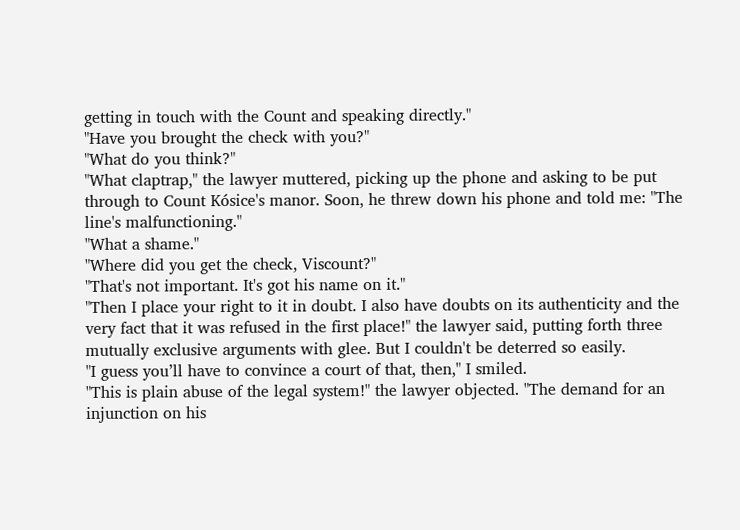getting in touch with the Count and speaking directly."
"Have you brought the check with you?"
"What do you think?"
"What claptrap," the lawyer muttered, picking up the phone and asking to be put through to Count Kósice's manor. Soon, he threw down his phone and told me: "The line's malfunctioning."
"What a shame."
"Where did you get the check, Viscount?"
"That's not important. It's got his name on it."
"Then I place your right to it in doubt. I also have doubts on its authenticity and the very fact that it was refused in the first place!" the lawyer said, putting forth three mutually exclusive arguments with glee. But I couldn't be deterred so easily.
"I guess you’ll have to convince a court of that, then," I smiled.
"This is plain abuse of the legal system!" the lawyer objected. "The demand for an injunction on his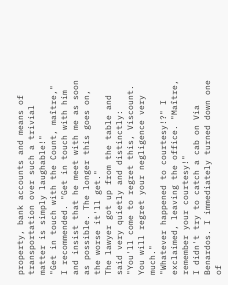property, bank accounts and means of transportation over such a trivial matter is simply laughable!"
"Get in touch with the Count, maître," I recommended. "Get in touch with him and insist that he meet with me as soon as possible. The longer this goes on, the worse it'll get."
The lawyer got up from the table and said very quietly and distinctly:
"You'll come to regret this, Viscount. You will regret your negligence very much."
"Whatever happened to courtesy!?" I exclaimed, leaving the office. "Maître, remember your courtesy!"
I didn't try to catch a cab on Via Benardos. I immediately turned down one of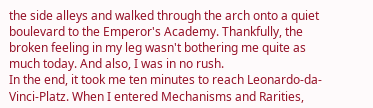the side alleys and walked through the arch onto a quiet boulevard to the Emperor's Academy. Thankfully, the broken feeling in my leg wasn't bothering me quite as much today. And also, I was in no rush.
In the end, it took me ten minutes to reach Leonardo-da-Vinci-Platz. When I entered Mechanisms and Rarities,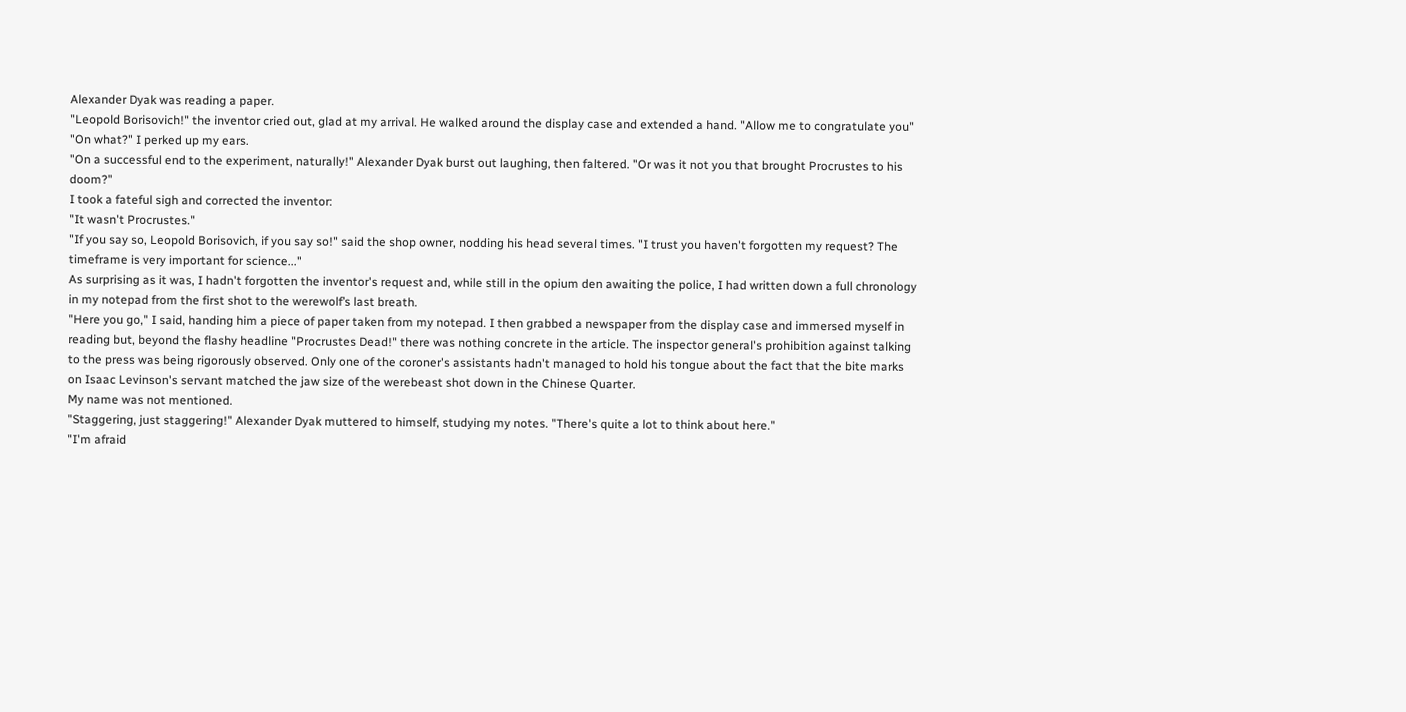Alexander Dyak was reading a paper.
"Leopold Borisovich!" the inventor cried out, glad at my arrival. He walked around the display case and extended a hand. "Allow me to congratulate you"
"On what?" I perked up my ears.
"On a successful end to the experiment, naturally!" Alexander Dyak burst out laughing, then faltered. "Or was it not you that brought Procrustes to his doom?"
I took a fateful sigh and corrected the inventor:
"It wasn't Procrustes."
"If you say so, Leopold Borisovich, if you say so!" said the shop owner, nodding his head several times. "I trust you haven't forgotten my request? The timeframe is very important for science..."
As surprising as it was, I hadn't forgotten the inventor's request and, while still in the opium den awaiting the police, I had written down a full chronology in my notepad from the first shot to the werewolf’s last breath.
"Here you go," I said, handing him a piece of paper taken from my notepad. I then grabbed a newspaper from the display case and immersed myself in reading but, beyond the flashy headline "Procrustes Dead!" there was nothing concrete in the article. The inspector general's prohibition against talking to the press was being rigorously observed. Only one of the coroner's assistants hadn't managed to hold his tongue about the fact that the bite marks on Isaac Levinson's servant matched the jaw size of the werebeast shot down in the Chinese Quarter.
My name was not mentioned.
"Staggering, just staggering!" Alexander Dyak muttered to himself, studying my notes. "There's quite a lot to think about here."
"I'm afraid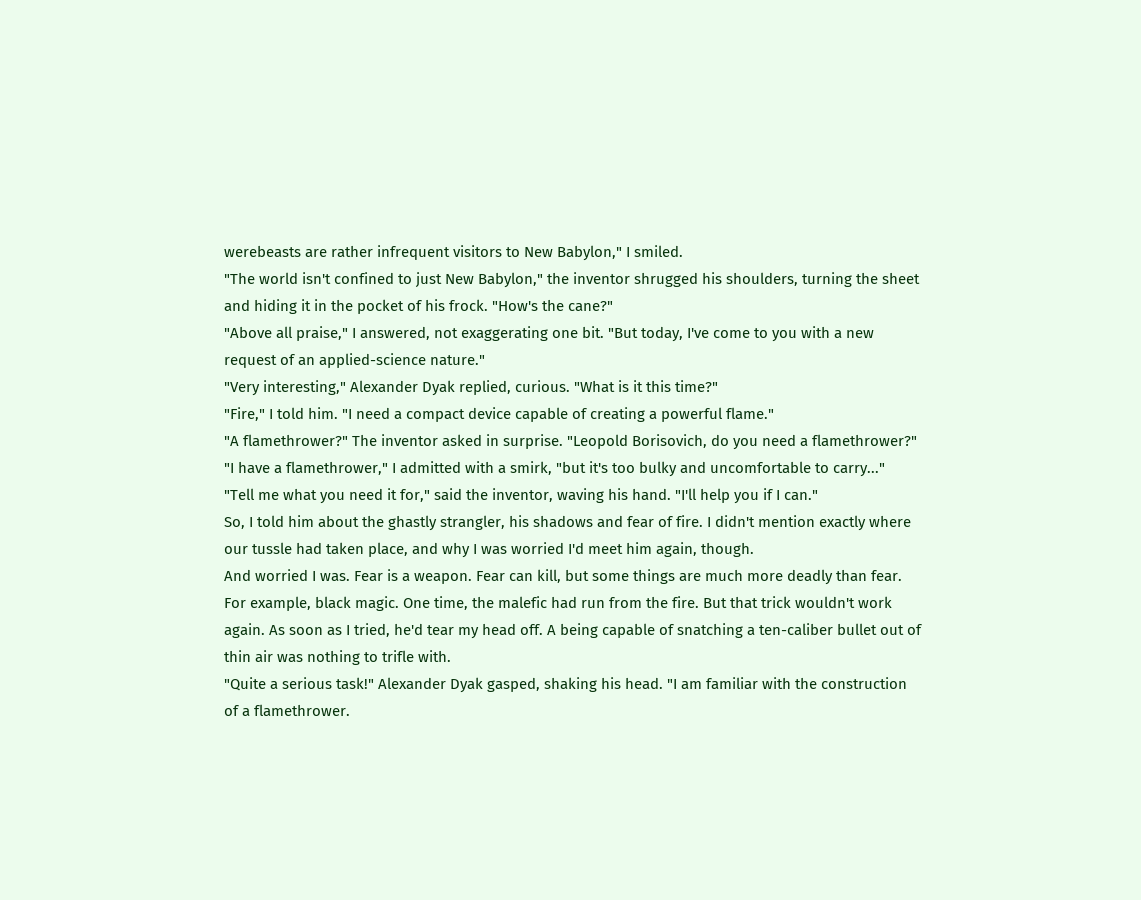werebeasts are rather infrequent visitors to New Babylon," I smiled.
"The world isn't confined to just New Babylon," the inventor shrugged his shoulders, turning the sheet and hiding it in the pocket of his frock. "How's the cane?"
"Above all praise," I answered, not exaggerating one bit. "But today, I've come to you with a new request of an applied-science nature."
"Very interesting," Alexander Dyak replied, curious. "What is it this time?"
"Fire," I told him. "I need a compact device capable of creating a powerful flame."
"A flamethrower?" The inventor asked in surprise. "Leopold Borisovich, do you need a flamethrower?"
"I have a flamethrower," I admitted with a smirk, "but it's too bulky and uncomfortable to carry..."
"Tell me what you need it for," said the inventor, waving his hand. "I'll help you if I can."
So, I told him about the ghastly strangler, his shadows and fear of fire. I didn't mention exactly where our tussle had taken place, and why I was worried I'd meet him again, though.
And worried I was. Fear is a weapon. Fear can kill, but some things are much more deadly than fear. For example, black magic. One time, the malefic had run from the fire. But that trick wouldn't work again. As soon as I tried, he'd tear my head off. A being capable of snatching a ten-caliber bullet out of thin air was nothing to trifle with.
"Quite a serious task!" Alexander Dyak gasped, shaking his head. "I am familiar with the construction of a flamethrower.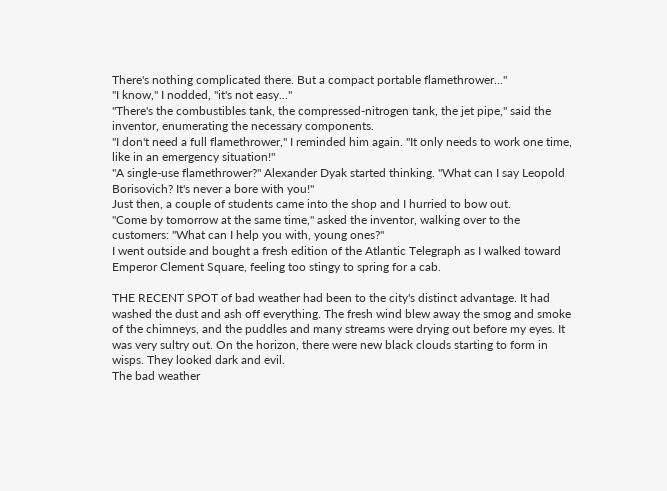There's nothing complicated there. But a compact portable flamethrower..."
"I know," I nodded, "it's not easy..."
"There's the combustibles tank, the compressed-nitrogen tank, the jet pipe," said the inventor, enumerating the necessary components.
"I don't need a full flamethrower," I reminded him again. "It only needs to work one time, like in an emergency situation!"
"A single-use flamethrower?" Alexander Dyak started thinking. "What can I say Leopold Borisovich? It's never a bore with you!"
Just then, a couple of students came into the shop and I hurried to bow out.
"Come by tomorrow at the same time," asked the inventor, walking over to the customers: "What can I help you with, young ones?"
I went outside and bought a fresh edition of the Atlantic Telegraph as I walked toward Emperor Clement Square, feeling too stingy to spring for a cab.

THE RECENT SPOT of bad weather had been to the city's distinct advantage. It had washed the dust and ash off everything. The fresh wind blew away the smog and smoke of the chimneys, and the puddles and many streams were drying out before my eyes. It was very sultry out. On the horizon, there were new black clouds starting to form in wisps. They looked dark and evil.
The bad weather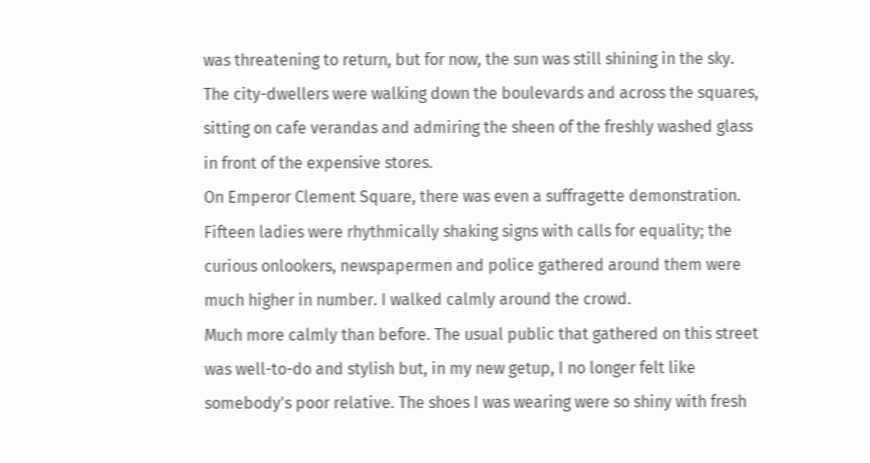was threatening to return, but for now, the sun was still shining in the sky. The city-dwellers were walking down the boulevards and across the squares, sitting on cafe verandas and admiring the sheen of the freshly washed glass in front of the expensive stores.
On Emperor Clement Square, there was even a suffragette demonstration. Fifteen ladies were rhythmically shaking signs with calls for equality; the curious onlookers, newspapermen and police gathered around them were much higher in number. I walked calmly around the crowd.
Much more calmly than before. The usual public that gathered on this street was well-to-do and stylish but, in my new getup, I no longer felt like somebody's poor relative. The shoes I was wearing were so shiny with fresh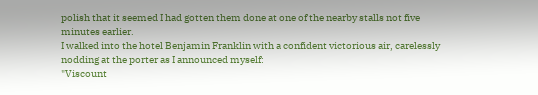polish that it seemed I had gotten them done at one of the nearby stalls not five minutes earlier.
I walked into the hotel Benjamin Franklin with a confident victorious air, carelessly nodding at the porter as I announced myself:
"Viscount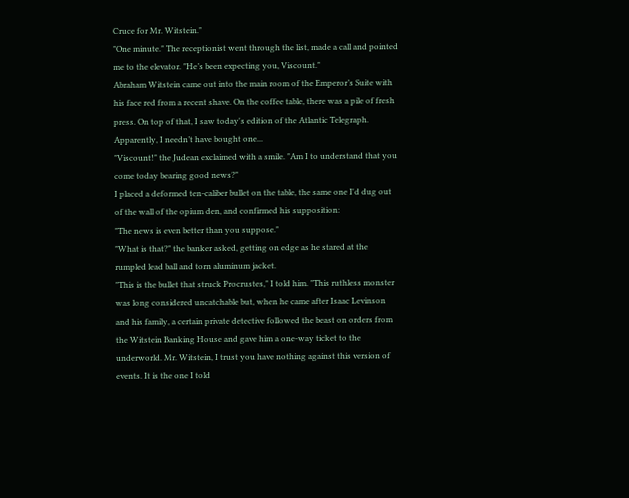Cruce for Mr. Witstein."
"One minute." The receptionist went through the list, made a call and pointed me to the elevator. "He’s been expecting you, Viscount."
Abraham Witstein came out into the main room of the Emperor’s Suite with his face red from a recent shave. On the coffee table, there was a pile of fresh press. On top of that, I saw today's edition of the Atlantic Telegraph.
Apparently, I needn’t have bought one...
"Viscount!" the Judean exclaimed with a smile. "Am I to understand that you come today bearing good news?"
I placed a deformed ten-caliber bullet on the table, the same one I'd dug out of the wall of the opium den, and confirmed his supposition:
"The news is even better than you suppose."
"What is that?" the banker asked, getting on edge as he stared at the rumpled lead ball and torn aluminum jacket.
"This is the bullet that struck Procrustes," I told him. "This ruthless monster was long considered uncatchable but, when he came after Isaac Levinson and his family, a certain private detective followed the beast on orders from the Witstein Banking House and gave him a one-way ticket to the underworld. Mr. Witstein, I trust you have nothing against this version of events. It is the one I told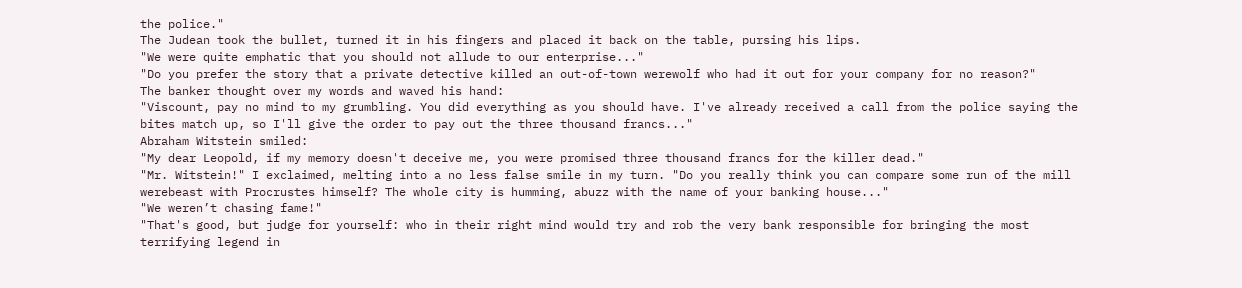the police."
The Judean took the bullet, turned it in his fingers and placed it back on the table, pursing his lips.
"We were quite emphatic that you should not allude to our enterprise..."
"Do you prefer the story that a private detective killed an out-of-town werewolf who had it out for your company for no reason?"
The banker thought over my words and waved his hand:
"Viscount, pay no mind to my grumbling. You did everything as you should have. I've already received a call from the police saying the bites match up, so I'll give the order to pay out the three thousand francs..."
Abraham Witstein smiled:
"My dear Leopold, if my memory doesn't deceive me, you were promised three thousand francs for the killer dead."
"Mr. Witstein!" I exclaimed, melting into a no less false smile in my turn. "Do you really think you can compare some run of the mill werebeast with Procrustes himself? The whole city is humming, abuzz with the name of your banking house..."
"We weren’t chasing fame!"
"That's good, but judge for yourself: who in their right mind would try and rob the very bank responsible for bringing the most terrifying legend in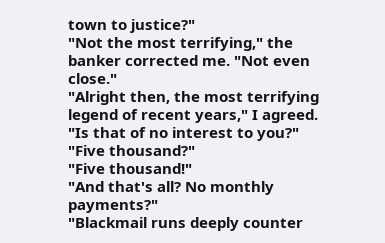town to justice?"
"Not the most terrifying," the banker corrected me. "Not even close."
"Alright then, the most terrifying legend of recent years," I agreed. "Is that of no interest to you?"
"Five thousand?"
"Five thousand!"
"And that's all? No monthly payments?"
"Blackmail runs deeply counter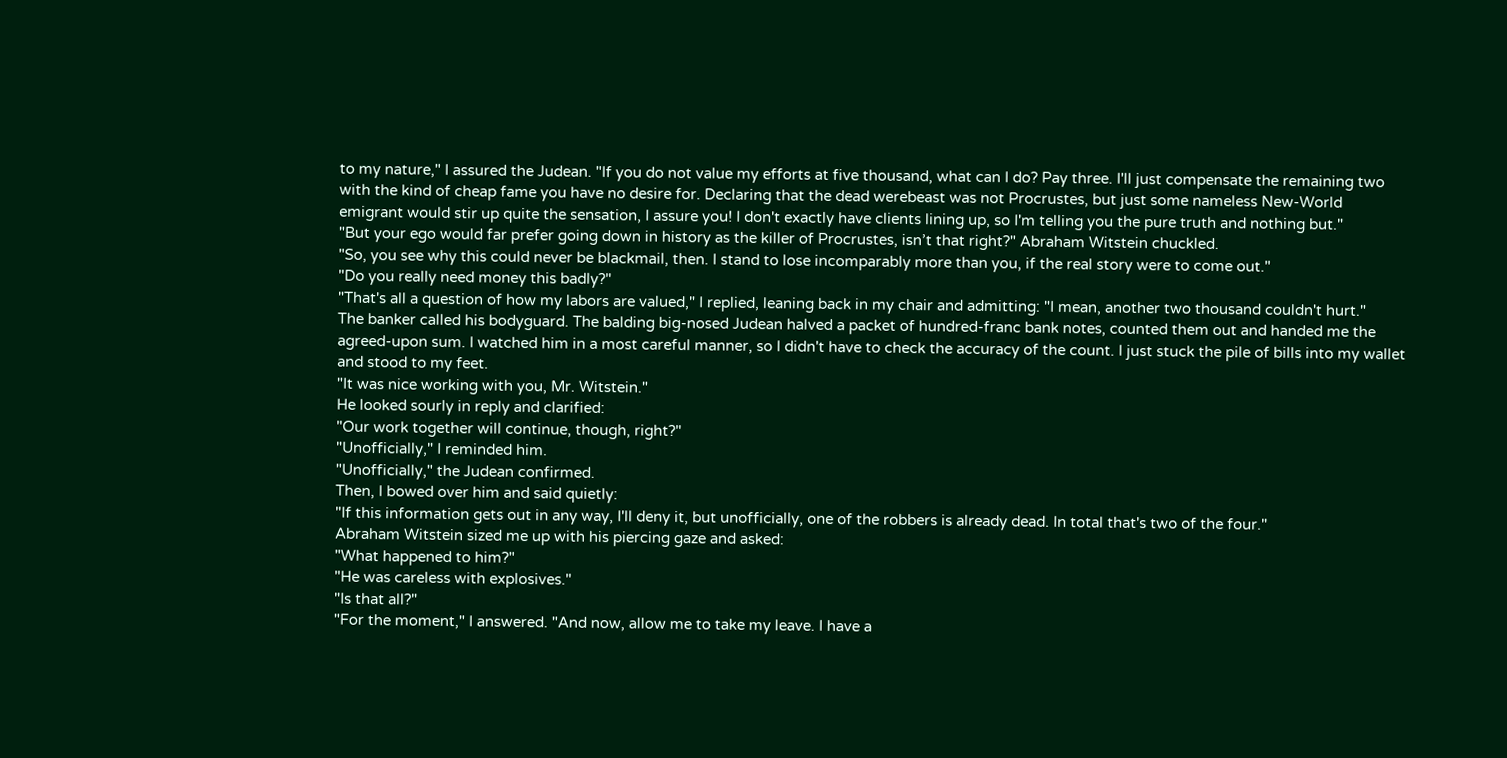to my nature," I assured the Judean. "If you do not value my efforts at five thousand, what can I do? Pay three. I'll just compensate the remaining two with the kind of cheap fame you have no desire for. Declaring that the dead werebeast was not Procrustes, but just some nameless New-World emigrant would stir up quite the sensation, I assure you! I don't exactly have clients lining up, so I'm telling you the pure truth and nothing but."
"But your ego would far prefer going down in history as the killer of Procrustes, isn’t that right?" Abraham Witstein chuckled.
"So, you see why this could never be blackmail, then. I stand to lose incomparably more than you, if the real story were to come out."
"Do you really need money this badly?"
"That's all a question of how my labors are valued," I replied, leaning back in my chair and admitting: "I mean, another two thousand couldn't hurt."
The banker called his bodyguard. The balding big-nosed Judean halved a packet of hundred-franc bank notes, counted them out and handed me the agreed-upon sum. I watched him in a most careful manner, so I didn't have to check the accuracy of the count. I just stuck the pile of bills into my wallet and stood to my feet.
"It was nice working with you, Mr. Witstein."
He looked sourly in reply and clarified:
"Our work together will continue, though, right?"
"Unofficially," I reminded him.
"Unofficially," the Judean confirmed.
Then, I bowed over him and said quietly:
"If this information gets out in any way, I'll deny it, but unofficially, one of the robbers is already dead. In total that's two of the four."
Abraham Witstein sized me up with his piercing gaze and asked:
"What happened to him?"
"He was careless with explosives."
"Is that all?"
"For the moment," I answered. "And now, allow me to take my leave. I have a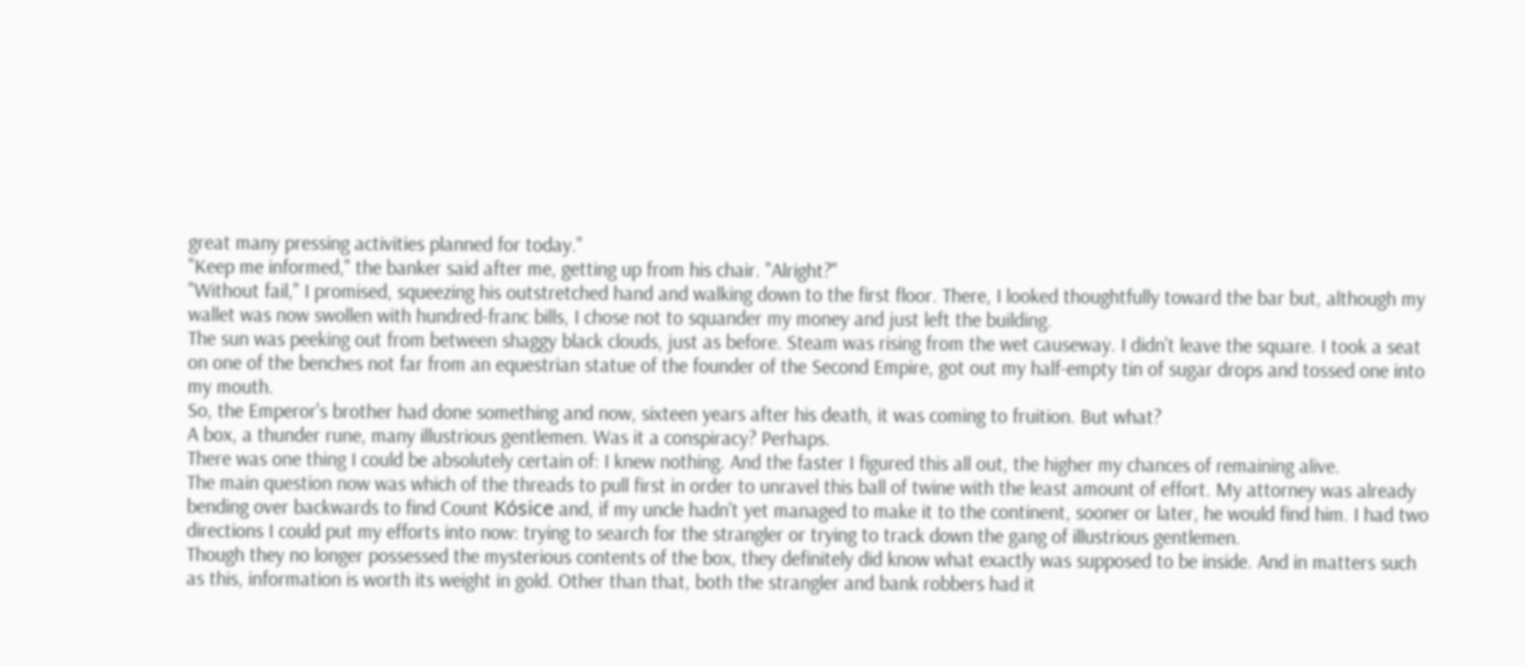great many pressing activities planned for today."
"Keep me informed," the banker said after me, getting up from his chair. "Alright?"
"Without fail," I promised, squeezing his outstretched hand and walking down to the first floor. There, I looked thoughtfully toward the bar but, although my wallet was now swollen with hundred-franc bills, I chose not to squander my money and just left the building.
The sun was peeking out from between shaggy black clouds, just as before. Steam was rising from the wet causeway. I didn't leave the square. I took a seat on one of the benches not far from an equestrian statue of the founder of the Second Empire, got out my half-empty tin of sugar drops and tossed one into my mouth.
So, the Emperor's brother had done something and now, sixteen years after his death, it was coming to fruition. But what?
A box, a thunder rune, many illustrious gentlemen. Was it a conspiracy? Perhaps.
There was one thing I could be absolutely certain of: I knew nothing. And the faster I figured this all out, the higher my chances of remaining alive.
The main question now was which of the threads to pull first in order to unravel this ball of twine with the least amount of effort. My attorney was already bending over backwards to find Count Kósice and, if my uncle hadn't yet managed to make it to the continent, sooner or later, he would find him. I had two directions I could put my efforts into now: trying to search for the strangler or trying to track down the gang of illustrious gentlemen.
Though they no longer possessed the mysterious contents of the box, they definitely did know what exactly was supposed to be inside. And in matters such as this, information is worth its weight in gold. Other than that, both the strangler and bank robbers had it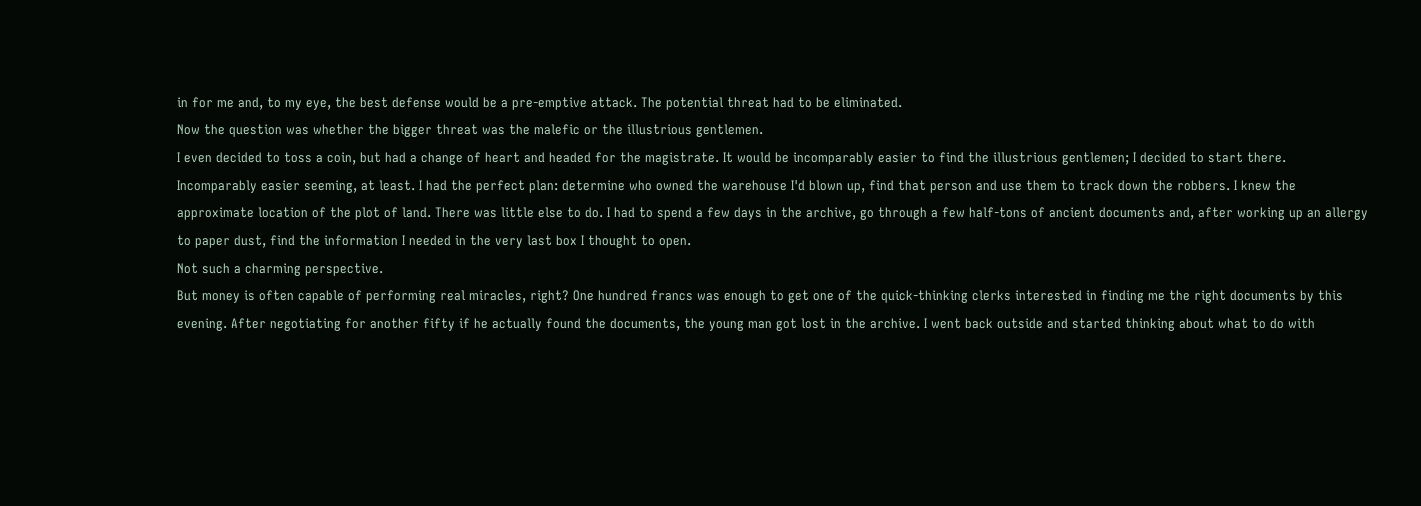in for me and, to my eye, the best defense would be a pre-emptive attack. The potential threat had to be eliminated.
Now the question was whether the bigger threat was the malefic or the illustrious gentlemen.
I even decided to toss a coin, but had a change of heart and headed for the magistrate. It would be incomparably easier to find the illustrious gentlemen; I decided to start there.
Incomparably easier seeming, at least. I had the perfect plan: determine who owned the warehouse I'd blown up, find that person and use them to track down the robbers. I knew the approximate location of the plot of land. There was little else to do. I had to spend a few days in the archive, go through a few half-tons of ancient documents and, after working up an allergy to paper dust, find the information I needed in the very last box I thought to open.
Not such a charming perspective.
But money is often capable of performing real miracles, right? One hundred francs was enough to get one of the quick-thinking clerks interested in finding me the right documents by this evening. After negotiating for another fifty if he actually found the documents, the young man got lost in the archive. I went back outside and started thinking about what to do with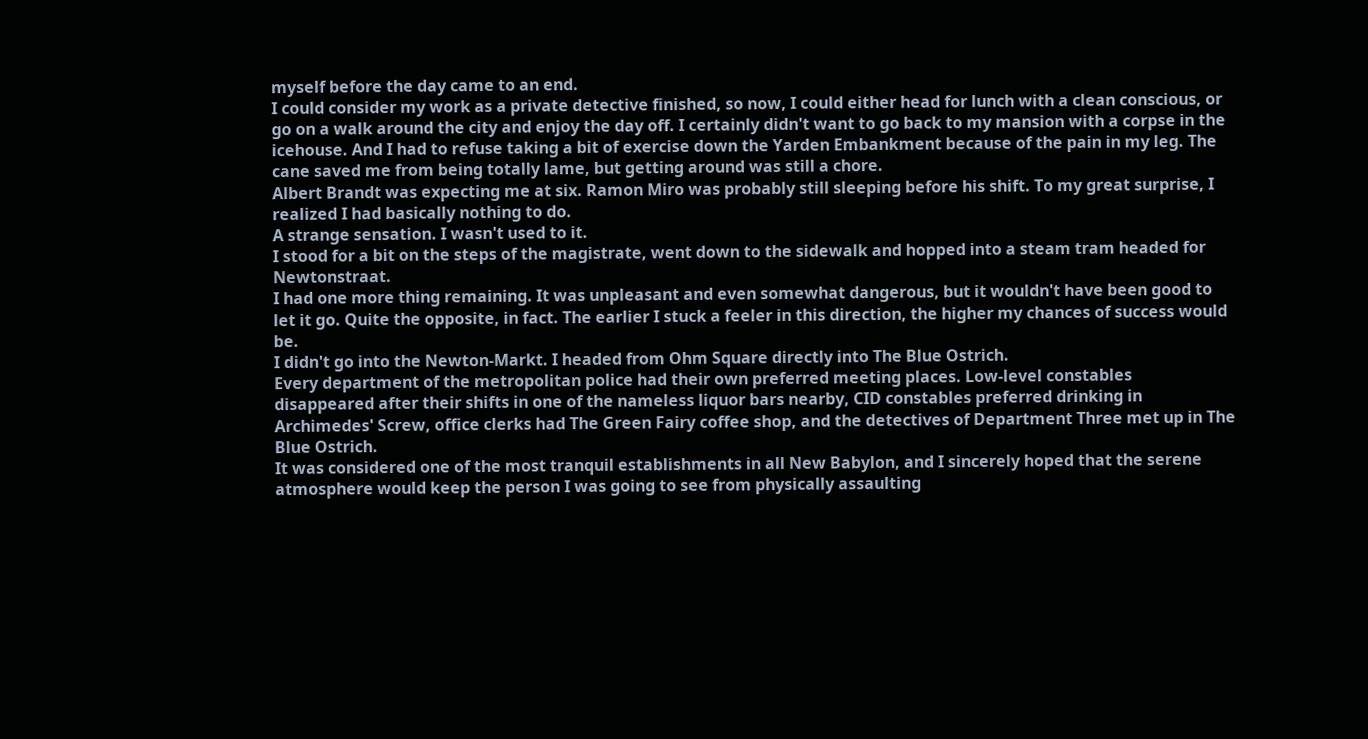myself before the day came to an end.
I could consider my work as a private detective finished, so now, I could either head for lunch with a clean conscious, or go on a walk around the city and enjoy the day off. I certainly didn't want to go back to my mansion with a corpse in the icehouse. And I had to refuse taking a bit of exercise down the Yarden Embankment because of the pain in my leg. The cane saved me from being totally lame, but getting around was still a chore.
Albert Brandt was expecting me at six. Ramon Miro was probably still sleeping before his shift. To my great surprise, I realized I had basically nothing to do.
A strange sensation. I wasn't used to it.
I stood for a bit on the steps of the magistrate, went down to the sidewalk and hopped into a steam tram headed for Newtonstraat.
I had one more thing remaining. It was unpleasant and even somewhat dangerous, but it wouldn't have been good to let it go. Quite the opposite, in fact. The earlier I stuck a feeler in this direction, the higher my chances of success would be.
I didn't go into the Newton-Markt. I headed from Ohm Square directly into The Blue Ostrich.
Every department of the metropolitan police had their own preferred meeting places. Low-level constables disappeared after their shifts in one of the nameless liquor bars nearby, CID constables preferred drinking in Archimedes' Screw, office clerks had The Green Fairy coffee shop, and the detectives of Department Three met up in The Blue Ostrich.
It was considered one of the most tranquil establishments in all New Babylon, and I sincerely hoped that the serene atmosphere would keep the person I was going to see from physically assaulting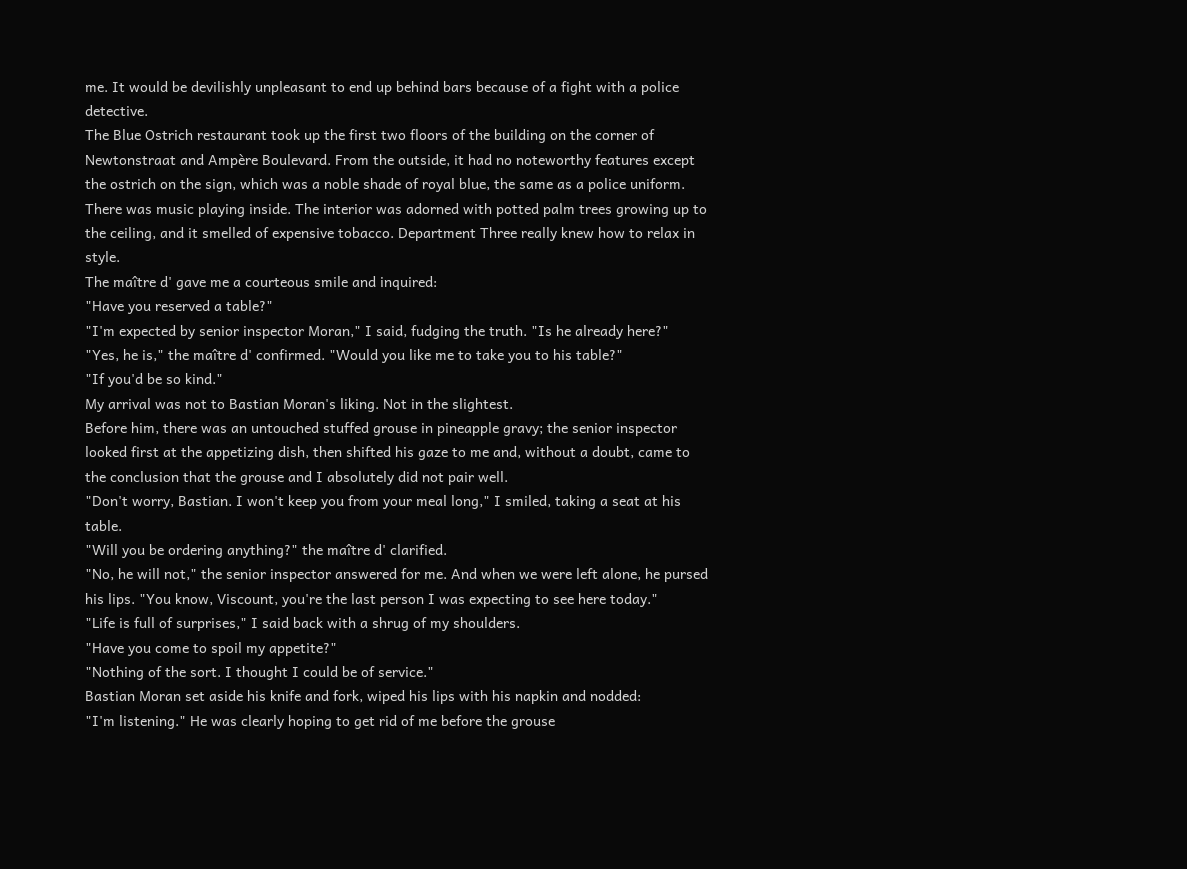me. It would be devilishly unpleasant to end up behind bars because of a fight with a police detective.
The Blue Ostrich restaurant took up the first two floors of the building on the corner of Newtonstraat and Ampère Boulevard. From the outside, it had no noteworthy features except the ostrich on the sign, which was a noble shade of royal blue, the same as a police uniform. There was music playing inside. The interior was adorned with potted palm trees growing up to the ceiling, and it smelled of expensive tobacco. Department Three really knew how to relax in style.
The maître d' gave me a courteous smile and inquired:
"Have you reserved a table?"
"I'm expected by senior inspector Moran," I said, fudging the truth. "Is he already here?"
"Yes, he is," the maître d' confirmed. "Would you like me to take you to his table?"
"If you'd be so kind."
My arrival was not to Bastian Moran's liking. Not in the slightest.
Before him, there was an untouched stuffed grouse in pineapple gravy; the senior inspector looked first at the appetizing dish, then shifted his gaze to me and, without a doubt, came to the conclusion that the grouse and I absolutely did not pair well.
"Don't worry, Bastian. I won't keep you from your meal long," I smiled, taking a seat at his table.
"Will you be ordering anything?" the maître d' clarified.
"No, he will not," the senior inspector answered for me. And when we were left alone, he pursed his lips. "You know, Viscount, you're the last person I was expecting to see here today."
"Life is full of surprises," I said back with a shrug of my shoulders.
"Have you come to spoil my appetite?"
"Nothing of the sort. I thought I could be of service."
Bastian Moran set aside his knife and fork, wiped his lips with his napkin and nodded:
"I'm listening." He was clearly hoping to get rid of me before the grouse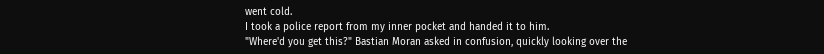went cold.
I took a police report from my inner pocket and handed it to him.
"Where'd you get this?" Bastian Moran asked in confusion, quickly looking over the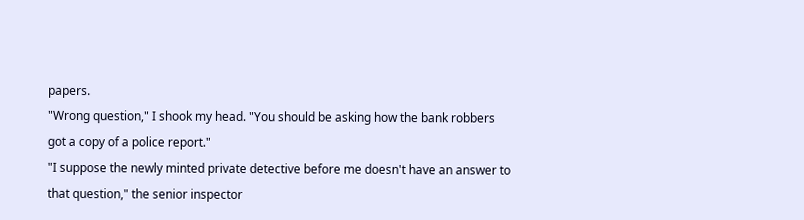papers.
"Wrong question," I shook my head. "You should be asking how the bank robbers got a copy of a police report."
"I suppose the newly minted private detective before me doesn't have an answer to that question," the senior inspector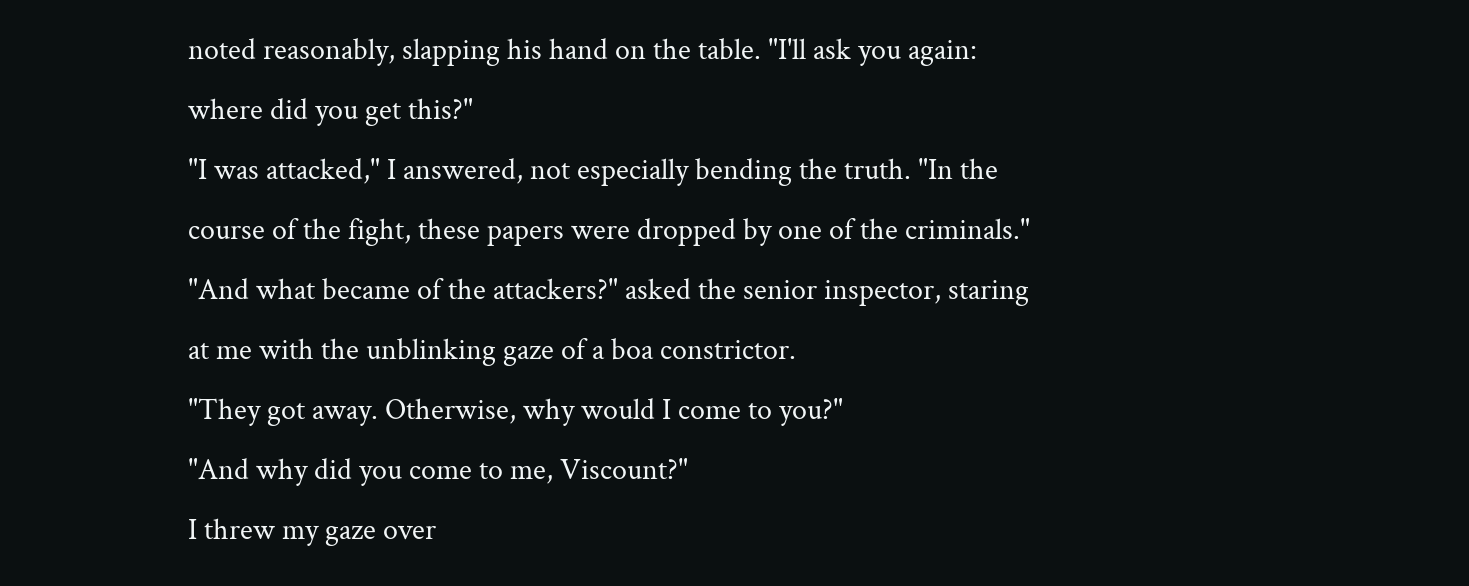noted reasonably, slapping his hand on the table. "I'll ask you again: where did you get this?"
"I was attacked," I answered, not especially bending the truth. "In the course of the fight, these papers were dropped by one of the criminals."
"And what became of the attackers?" asked the senior inspector, staring at me with the unblinking gaze of a boa constrictor.
"They got away. Otherwise, why would I come to you?"
"And why did you come to me, Viscount?"
I threw my gaze over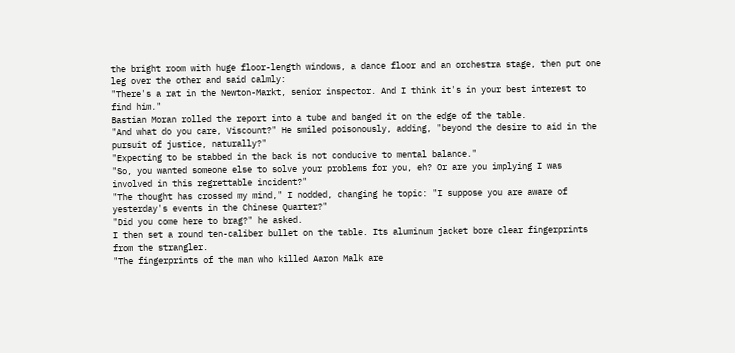the bright room with huge floor-length windows, a dance floor and an orchestra stage, then put one leg over the other and said calmly:
"There's a rat in the Newton-Markt, senior inspector. And I think it's in your best interest to find him."
Bastian Moran rolled the report into a tube and banged it on the edge of the table.
"And what do you care, Viscount?" He smiled poisonously, adding, "beyond the desire to aid in the pursuit of justice, naturally?"
"Expecting to be stabbed in the back is not conducive to mental balance."
"So, you wanted someone else to solve your problems for you, eh? Or are you implying I was involved in this regrettable incident?"
"The thought has crossed my mind," I nodded, changing he topic: "I suppose you are aware of yesterday's events in the Chinese Quarter?"
"Did you come here to brag?" he asked.
I then set a round ten-caliber bullet on the table. Its aluminum jacket bore clear fingerprints from the strangler.
"The fingerprints of the man who killed Aaron Malk are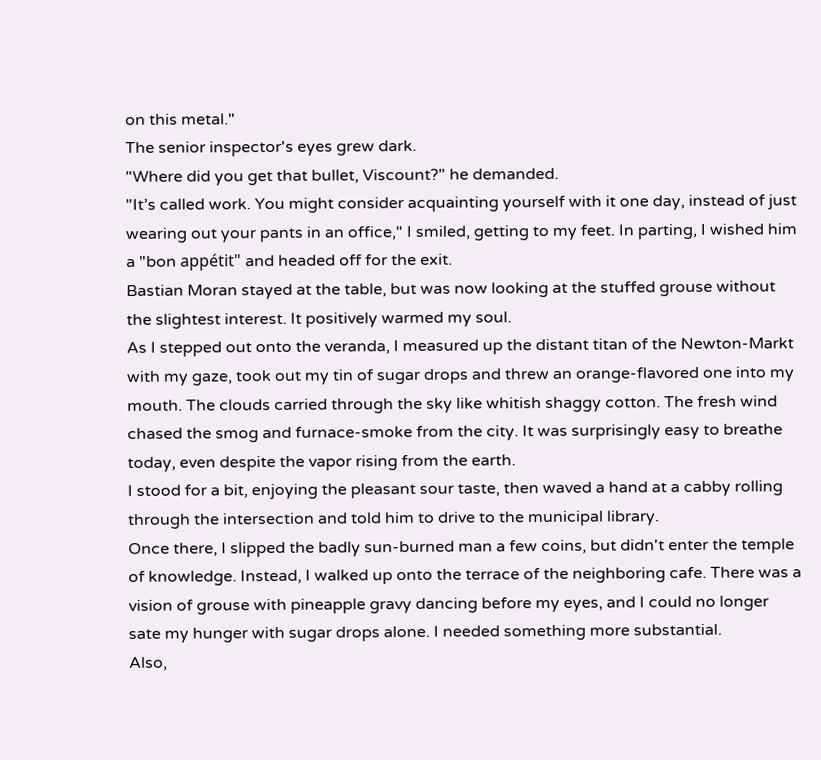on this metal."
The senior inspector's eyes grew dark.
"Where did you get that bullet, Viscount?" he demanded.
"It’s called work. You might consider acquainting yourself with it one day, instead of just wearing out your pants in an office," I smiled, getting to my feet. In parting, I wished him a "bon appétit" and headed off for the exit.
Bastian Moran stayed at the table, but was now looking at the stuffed grouse without the slightest interest. It positively warmed my soul.
As I stepped out onto the veranda, I measured up the distant titan of the Newton-Markt with my gaze, took out my tin of sugar drops and threw an orange-flavored one into my mouth. The clouds carried through the sky like whitish shaggy cotton. The fresh wind chased the smog and furnace-smoke from the city. It was surprisingly easy to breathe today, even despite the vapor rising from the earth.
I stood for a bit, enjoying the pleasant sour taste, then waved a hand at a cabby rolling through the intersection and told him to drive to the municipal library.
Once there, I slipped the badly sun-burned man a few coins, but didn't enter the temple of knowledge. Instead, I walked up onto the terrace of the neighboring cafe. There was a vision of grouse with pineapple gravy dancing before my eyes, and I could no longer sate my hunger with sugar drops alone. I needed something more substantial.
Also,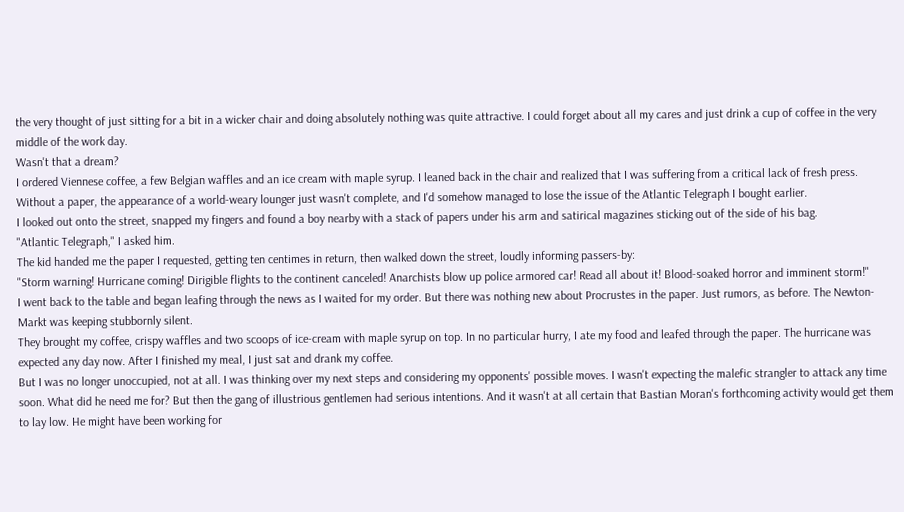the very thought of just sitting for a bit in a wicker chair and doing absolutely nothing was quite attractive. I could forget about all my cares and just drink a cup of coffee in the very middle of the work day.
Wasn't that a dream?
I ordered Viennese coffee, a few Belgian waffles and an ice cream with maple syrup. I leaned back in the chair and realized that I was suffering from a critical lack of fresh press. Without a paper, the appearance of a world-weary lounger just wasn't complete, and I'd somehow managed to lose the issue of the Atlantic Telegraph I bought earlier.
I looked out onto the street, snapped my fingers and found a boy nearby with a stack of papers under his arm and satirical magazines sticking out of the side of his bag.
"Atlantic Telegraph," I asked him.
The kid handed me the paper I requested, getting ten centimes in return, then walked down the street, loudly informing passers-by:
"Storm warning! Hurricane coming! Dirigible flights to the continent canceled! Anarchists blow up police armored car! Read all about it! Blood-soaked horror and imminent storm!"
I went back to the table and began leafing through the news as I waited for my order. But there was nothing new about Procrustes in the paper. Just rumors, as before. The Newton-Markt was keeping stubbornly silent.
They brought my coffee, crispy waffles and two scoops of ice-cream with maple syrup on top. In no particular hurry, I ate my food and leafed through the paper. The hurricane was expected any day now. After I finished my meal, I just sat and drank my coffee.
But I was no longer unoccupied, not at all. I was thinking over my next steps and considering my opponents' possible moves. I wasn't expecting the malefic strangler to attack any time soon. What did he need me for? But then the gang of illustrious gentlemen had serious intentions. And it wasn't at all certain that Bastian Moran's forthcoming activity would get them to lay low. He might have been working for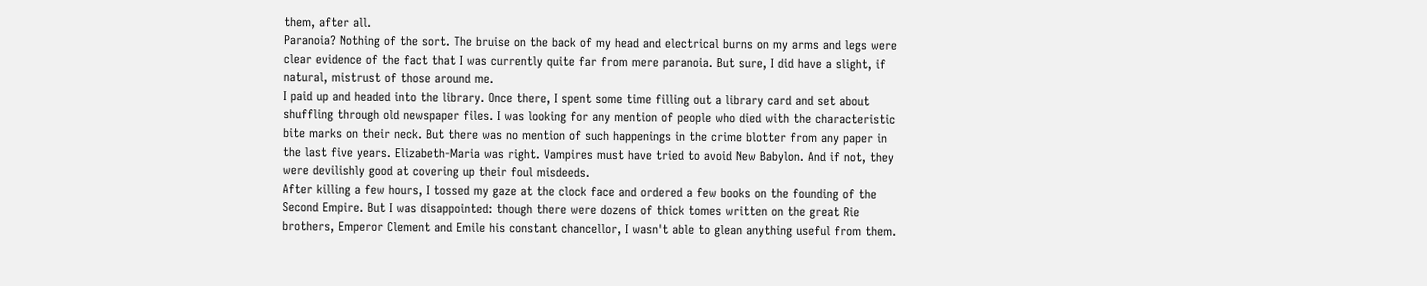them, after all.
Paranoia? Nothing of the sort. The bruise on the back of my head and electrical burns on my arms and legs were clear evidence of the fact that I was currently quite far from mere paranoia. But sure, I did have a slight, if natural, mistrust of those around me.
I paid up and headed into the library. Once there, I spent some time filling out a library card and set about shuffling through old newspaper files. I was looking for any mention of people who died with the characteristic bite marks on their neck. But there was no mention of such happenings in the crime blotter from any paper in the last five years. Elizabeth-Maria was right. Vampires must have tried to avoid New Babylon. And if not, they were devilishly good at covering up their foul misdeeds.
After killing a few hours, I tossed my gaze at the clock face and ordered a few books on the founding of the Second Empire. But I was disappointed: though there were dozens of thick tomes written on the great Rie brothers, Emperor Clement and Emile his constant chancellor, I wasn't able to glean anything useful from them.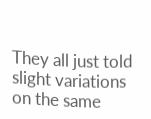They all just told slight variations on the same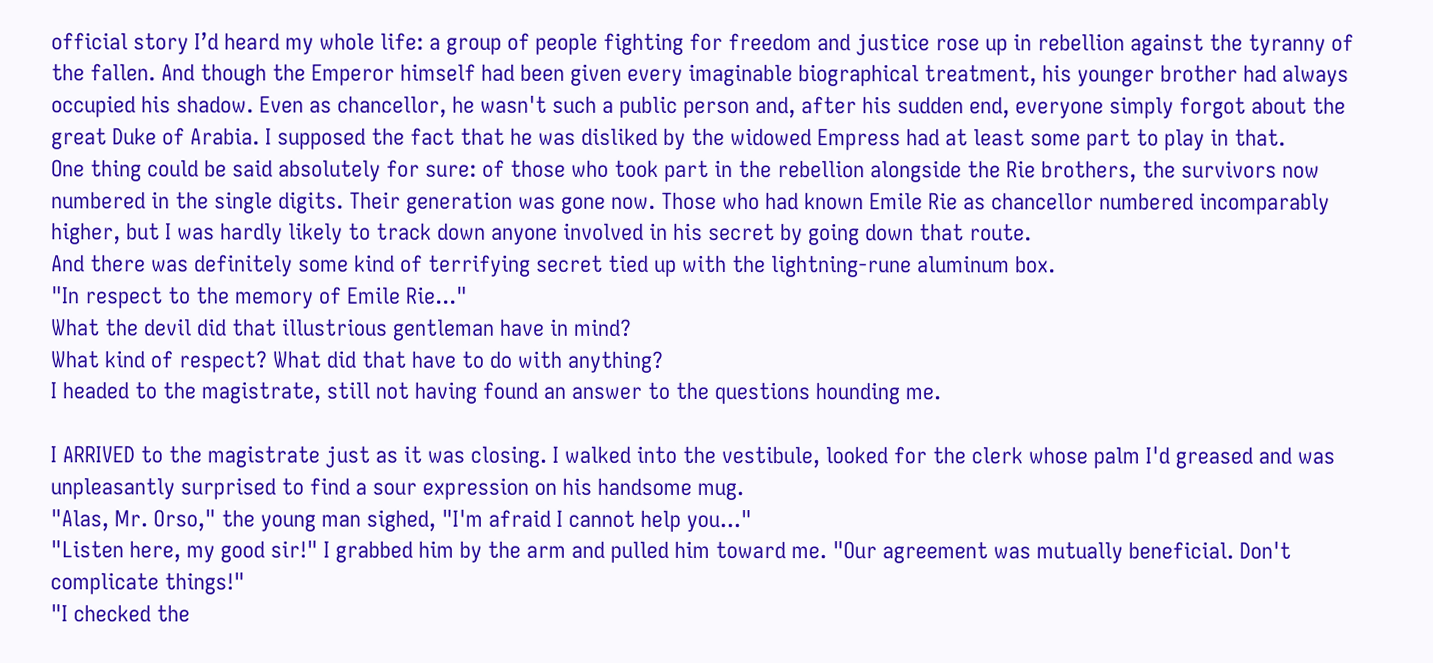official story I’d heard my whole life: a group of people fighting for freedom and justice rose up in rebellion against the tyranny of the fallen. And though the Emperor himself had been given every imaginable biographical treatment, his younger brother had always occupied his shadow. Even as chancellor, he wasn't such a public person and, after his sudden end, everyone simply forgot about the great Duke of Arabia. I supposed the fact that he was disliked by the widowed Empress had at least some part to play in that.
One thing could be said absolutely for sure: of those who took part in the rebellion alongside the Rie brothers, the survivors now numbered in the single digits. Their generation was gone now. Those who had known Emile Rie as chancellor numbered incomparably higher, but I was hardly likely to track down anyone involved in his secret by going down that route.
And there was definitely some kind of terrifying secret tied up with the lightning-rune aluminum box.
"In respect to the memory of Emile Rie..."
What the devil did that illustrious gentleman have in mind?
What kind of respect? What did that have to do with anything?
I headed to the magistrate, still not having found an answer to the questions hounding me.

I ARRIVED to the magistrate just as it was closing. I walked into the vestibule, looked for the clerk whose palm I'd greased and was unpleasantly surprised to find a sour expression on his handsome mug.
"Alas, Mr. Orso," the young man sighed, "I'm afraid I cannot help you..."
"Listen here, my good sir!" I grabbed him by the arm and pulled him toward me. "Our agreement was mutually beneficial. Don't complicate things!"
"I checked the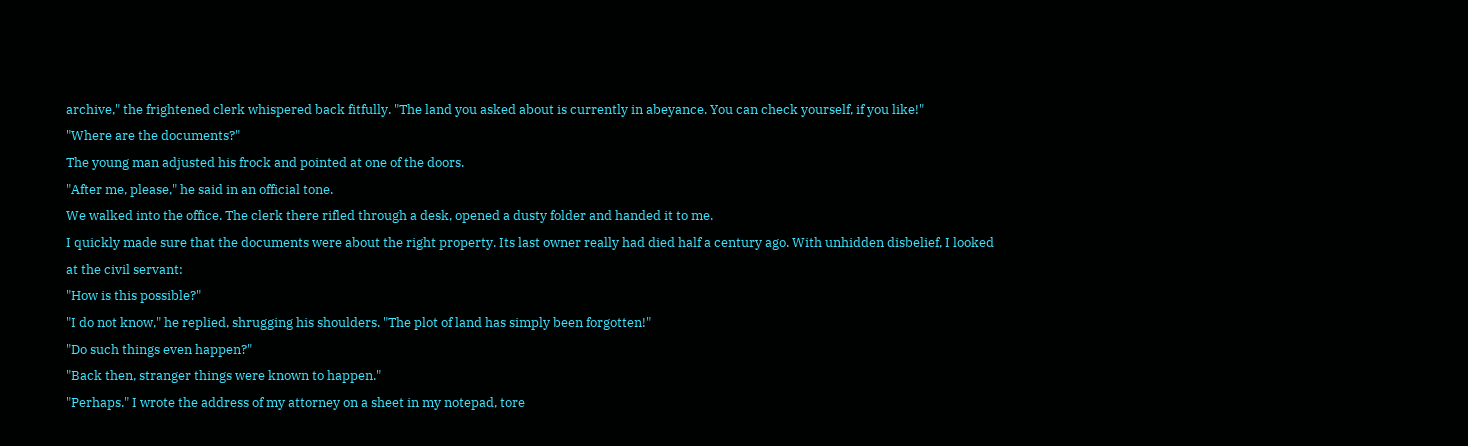archive," the frightened clerk whispered back fitfully. "The land you asked about is currently in abeyance. You can check yourself, if you like!"
"Where are the documents?"
The young man adjusted his frock and pointed at one of the doors.
"After me, please," he said in an official tone.
We walked into the office. The clerk there rifled through a desk, opened a dusty folder and handed it to me.
I quickly made sure that the documents were about the right property. Its last owner really had died half a century ago. With unhidden disbelief, I looked at the civil servant:
"How is this possible?"
"I do not know," he replied, shrugging his shoulders. "The plot of land has simply been forgotten!"
"Do such things even happen?"
"Back then, stranger things were known to happen."
"Perhaps." I wrote the address of my attorney on a sheet in my notepad, tore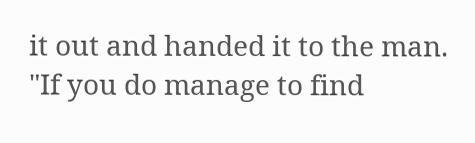it out and handed it to the man. "If you do manage to find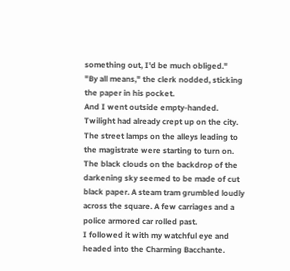something out, I'd be much obliged."
"By all means," the clerk nodded, sticking the paper in his pocket.
And I went outside empty-handed.
Twilight had already crept up on the city. The street lamps on the alleys leading to the magistrate were starting to turn on. The black clouds on the backdrop of the darkening sky seemed to be made of cut black paper. A steam tram grumbled loudly across the square. A few carriages and a police armored car rolled past.
I followed it with my watchful eye and headed into the Charming Bacchante.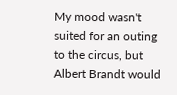My mood wasn't suited for an outing to the circus, but Albert Brandt would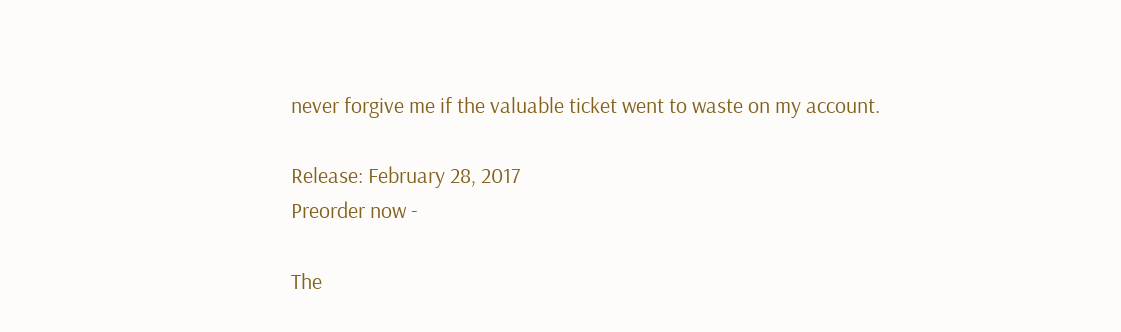never forgive me if the valuable ticket went to waste on my account.

Release: February 28, 2017
Preorder now -

The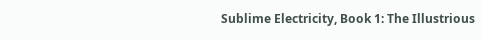Sublime Electricity, Book 1: The Illustrious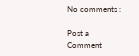No comments :

Post a Comment